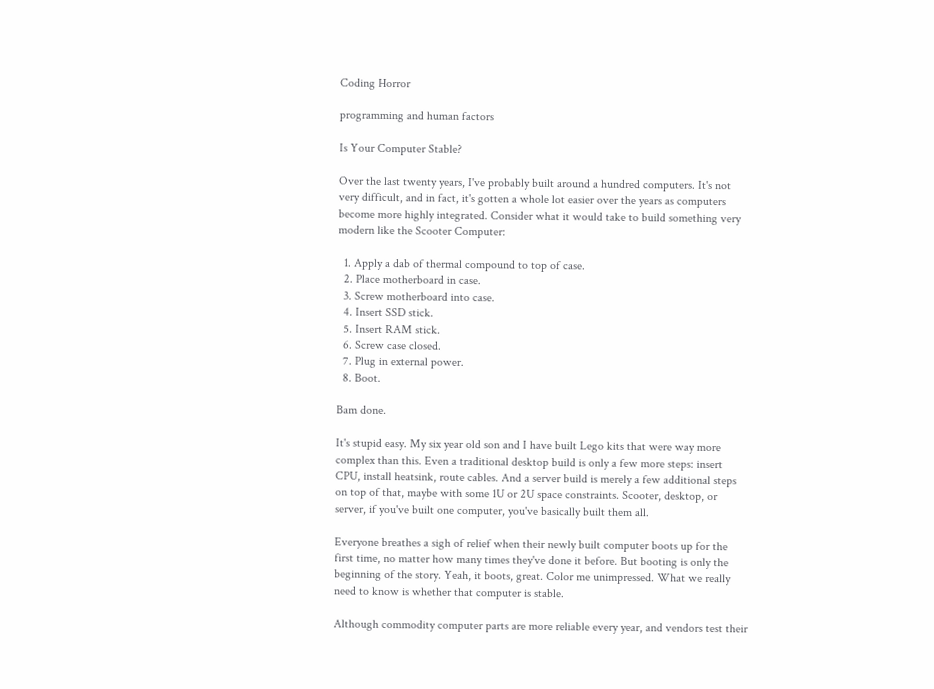Coding Horror

programming and human factors

Is Your Computer Stable?

Over the last twenty years, I've probably built around a hundred computers. It's not very difficult, and in fact, it's gotten a whole lot easier over the years as computers become more highly integrated. Consider what it would take to build something very modern like the Scooter Computer:

  1. Apply a dab of thermal compound to top of case.
  2. Place motherboard in case.
  3. Screw motherboard into case.
  4. Insert SSD stick.
  5. Insert RAM stick.
  6. Screw case closed.
  7. Plug in external power.
  8. Boot.

Bam done.

It's stupid easy. My six year old son and I have built Lego kits that were way more complex than this. Even a traditional desktop build is only a few more steps: insert CPU, install heatsink, route cables. And a server build is merely a few additional steps on top of that, maybe with some 1U or 2U space constraints. Scooter, desktop, or server, if you've built one computer, you've basically built them all.

Everyone breathes a sigh of relief when their newly built computer boots up for the first time, no matter how many times they've done it before. But booting is only the beginning of the story. Yeah, it boots, great. Color me unimpressed. What we really need to know is whether that computer is stable.

Although commodity computer parts are more reliable every year, and vendors test their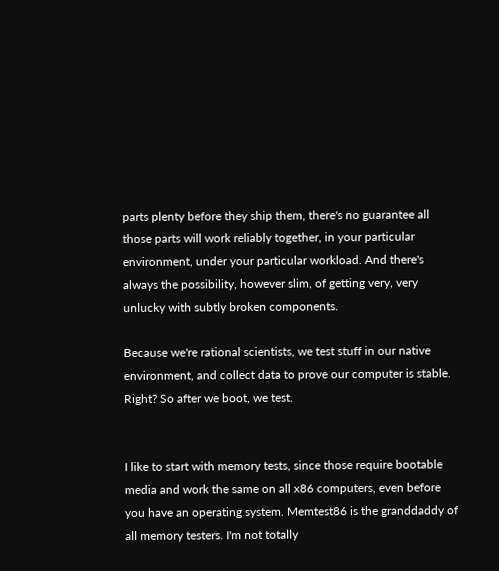parts plenty before they ship them, there's no guarantee all those parts will work reliably together, in your particular environment, under your particular workload. And there's always the possibility, however slim, of getting very, very unlucky with subtly broken components.

Because we're rational scientists, we test stuff in our native environment, and collect data to prove our computer is stable. Right? So after we boot, we test.


I like to start with memory tests, since those require bootable media and work the same on all x86 computers, even before you have an operating system. Memtest86 is the granddaddy of all memory testers. I'm not totally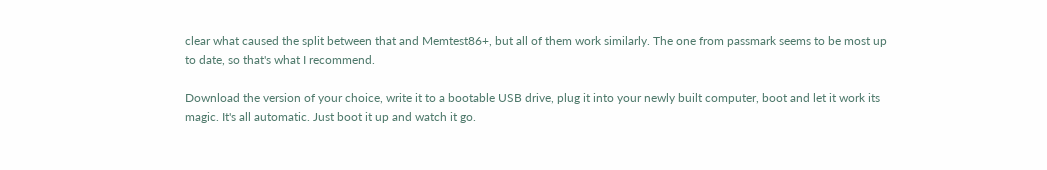clear what caused the split between that and Memtest86+, but all of them work similarly. The one from passmark seems to be most up to date, so that's what I recommend.

Download the version of your choice, write it to a bootable USB drive, plug it into your newly built computer, boot and let it work its magic. It's all automatic. Just boot it up and watch it go.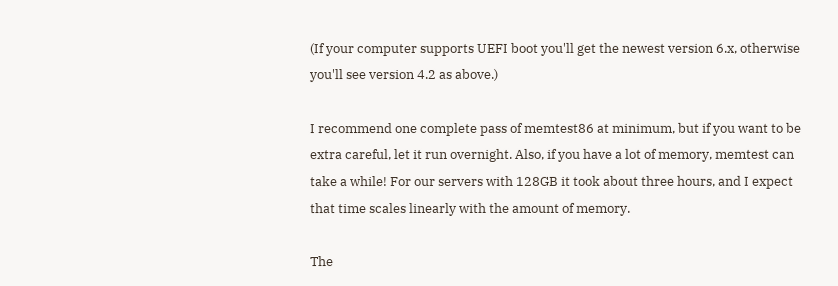(If your computer supports UEFI boot you'll get the newest version 6.x, otherwise you'll see version 4.2 as above.)

I recommend one complete pass of memtest86 at minimum, but if you want to be extra careful, let it run overnight. Also, if you have a lot of memory, memtest can take a while! For our servers with 128GB it took about three hours, and I expect that time scales linearly with the amount of memory.

The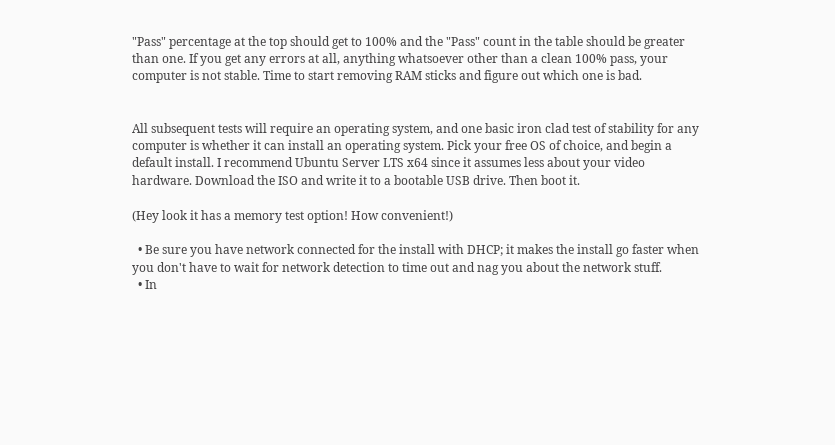"Pass" percentage at the top should get to 100% and the "Pass" count in the table should be greater than one. If you get any errors at all, anything whatsoever other than a clean 100% pass, your computer is not stable. Time to start removing RAM sticks and figure out which one is bad.


All subsequent tests will require an operating system, and one basic iron clad test of stability for any computer is whether it can install an operating system. Pick your free OS of choice, and begin a default install. I recommend Ubuntu Server LTS x64 since it assumes less about your video hardware. Download the ISO and write it to a bootable USB drive. Then boot it.

(Hey look it has a memory test option! How convenient!)

  • Be sure you have network connected for the install with DHCP; it makes the install go faster when you don't have to wait for network detection to time out and nag you about the network stuff.
  • In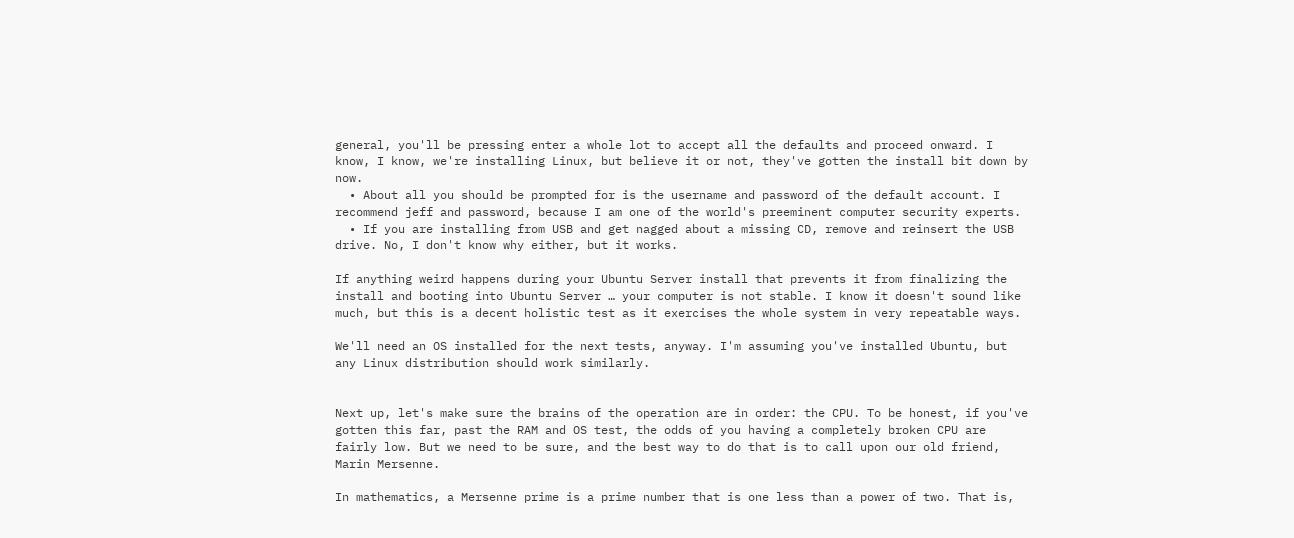general, you'll be pressing enter a whole lot to accept all the defaults and proceed onward. I know, I know, we're installing Linux, but believe it or not, they've gotten the install bit down by now.
  • About all you should be prompted for is the username and password of the default account. I recommend jeff and password, because I am one of the world's preeminent computer security experts.
  • If you are installing from USB and get nagged about a missing CD, remove and reinsert the USB drive. No, I don't know why either, but it works.

If anything weird happens during your Ubuntu Server install that prevents it from finalizing the install and booting into Ubuntu Server … your computer is not stable. I know it doesn't sound like much, but this is a decent holistic test as it exercises the whole system in very repeatable ways.

We'll need an OS installed for the next tests, anyway. I'm assuming you've installed Ubuntu, but any Linux distribution should work similarly.


Next up, let's make sure the brains of the operation are in order: the CPU. To be honest, if you've gotten this far, past the RAM and OS test, the odds of you having a completely broken CPU are fairly low. But we need to be sure, and the best way to do that is to call upon our old friend, Marin Mersenne.

In mathematics, a Mersenne prime is a prime number that is one less than a power of two. That is,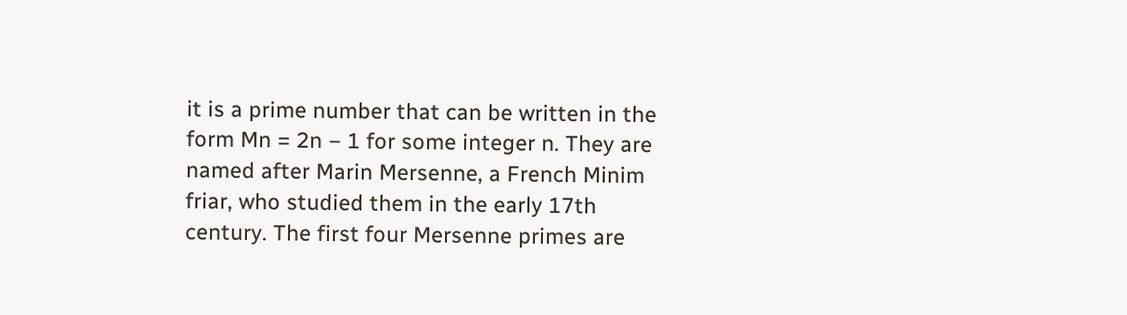it is a prime number that can be written in the form Mn = 2n − 1 for some integer n. They are named after Marin Mersenne, a French Minim friar, who studied them in the early 17th century. The first four Mersenne primes are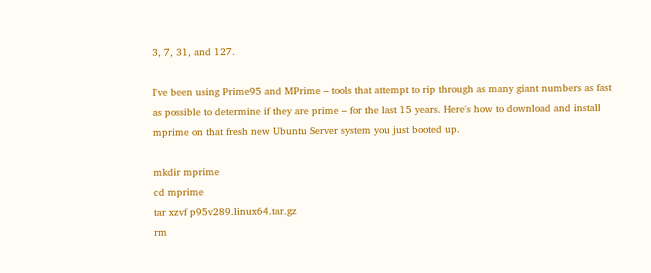3, 7, 31, and 127.

I've been using Prime95 and MPrime – tools that attempt to rip through as many giant numbers as fast as possible to determine if they are prime – for the last 15 years. Here's how to download and install mprime on that fresh new Ubuntu Server system you just booted up.

mkdir mprime
cd mprime
tar xzvf p95v289.linux64.tar.gz
rm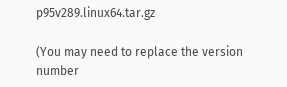p95v289.linux64.tar.gz

(You may need to replace the version number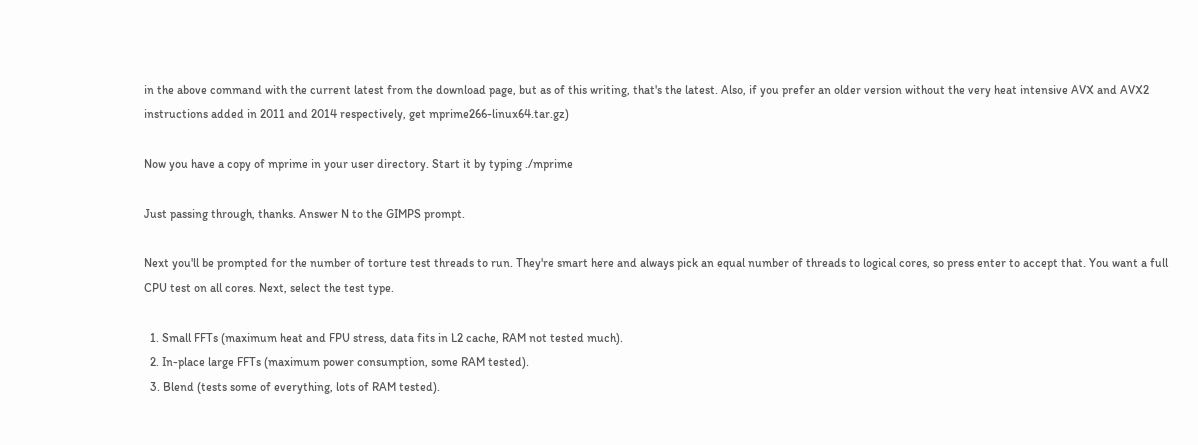in the above command with the current latest from the download page, but as of this writing, that's the latest. Also, if you prefer an older version without the very heat intensive AVX and AVX2 instructions added in 2011 and 2014 respectively, get mprime266-linux64.tar.gz)

Now you have a copy of mprime in your user directory. Start it by typing ./mprime

Just passing through, thanks. Answer N to the GIMPS prompt.

Next you'll be prompted for the number of torture test threads to run. They're smart here and always pick an equal number of threads to logical cores, so press enter to accept that. You want a full CPU test on all cores. Next, select the test type.

  1. Small FFTs (maximum heat and FPU stress, data fits in L2 cache, RAM not tested much).
  2. In-place large FFTs (maximum power consumption, some RAM tested).
  3. Blend (tests some of everything, lots of RAM tested).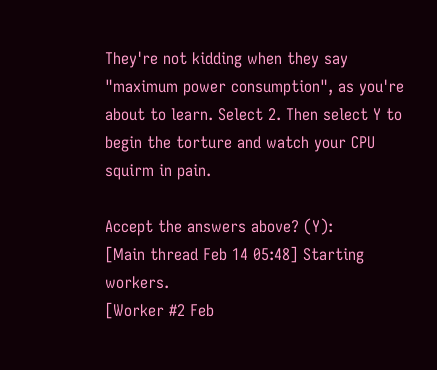They're not kidding when they say "maximum power consumption", as you're about to learn. Select 2. Then select Y to begin the torture and watch your CPU squirm in pain.

Accept the answers above? (Y):
[Main thread Feb 14 05:48] Starting workers.
[Worker #2 Feb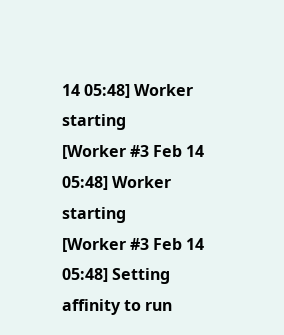14 05:48] Worker starting
[Worker #3 Feb 14 05:48] Worker starting
[Worker #3 Feb 14 05:48] Setting affinity to run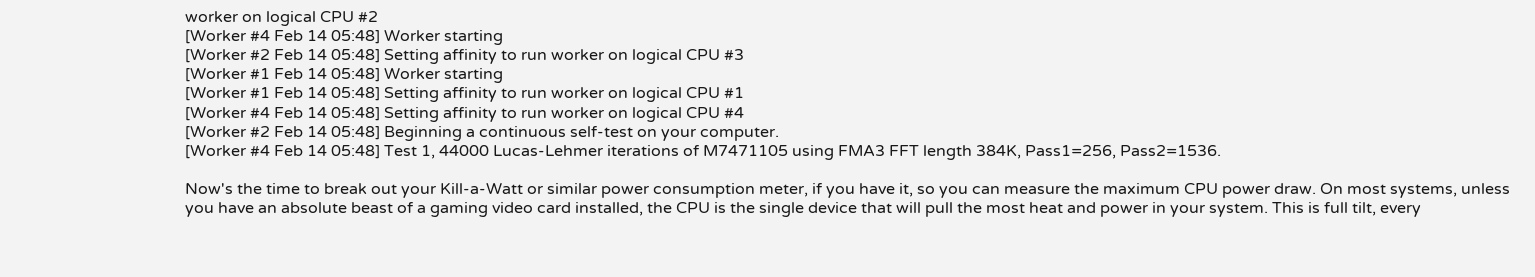worker on logical CPU #2
[Worker #4 Feb 14 05:48] Worker starting
[Worker #2 Feb 14 05:48] Setting affinity to run worker on logical CPU #3
[Worker #1 Feb 14 05:48] Worker starting
[Worker #1 Feb 14 05:48] Setting affinity to run worker on logical CPU #1
[Worker #4 Feb 14 05:48] Setting affinity to run worker on logical CPU #4
[Worker #2 Feb 14 05:48] Beginning a continuous self-test on your computer.
[Worker #4 Feb 14 05:48] Test 1, 44000 Lucas-Lehmer iterations of M7471105 using FMA3 FFT length 384K, Pass1=256, Pass2=1536.

Now's the time to break out your Kill-a-Watt or similar power consumption meter, if you have it, so you can measure the maximum CPU power draw. On most systems, unless you have an absolute beast of a gaming video card installed, the CPU is the single device that will pull the most heat and power in your system. This is full tilt, every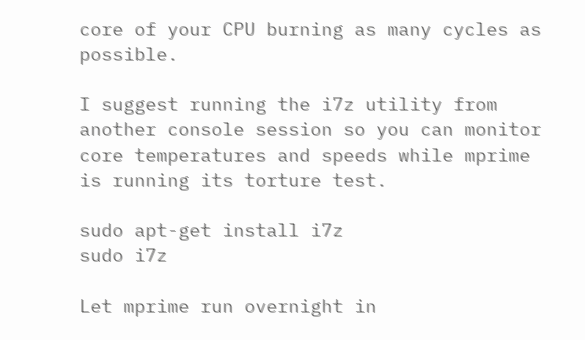core of your CPU burning as many cycles as possible.

I suggest running the i7z utility from another console session so you can monitor core temperatures and speeds while mprime is running its torture test.

sudo apt-get install i7z
sudo i7z

Let mprime run overnight in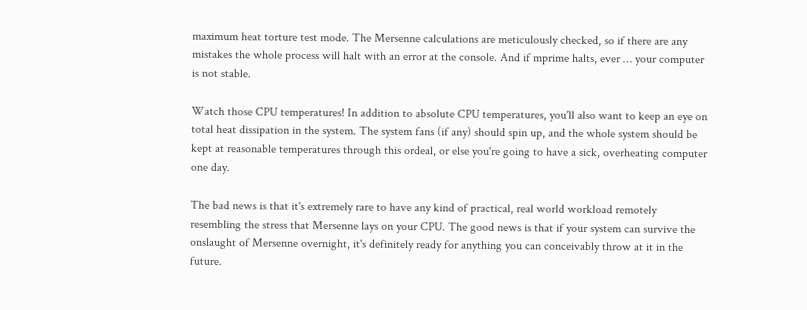maximum heat torture test mode. The Mersenne calculations are meticulously checked, so if there are any mistakes the whole process will halt with an error at the console. And if mprime halts, ever … your computer is not stable.

Watch those CPU temperatures! In addition to absolute CPU temperatures, you'll also want to keep an eye on total heat dissipation in the system. The system fans (if any) should spin up, and the whole system should be kept at reasonable temperatures through this ordeal, or else you're going to have a sick, overheating computer one day.

The bad news is that it's extremely rare to have any kind of practical, real world workload remotely resembling the stress that Mersenne lays on your CPU. The good news is that if your system can survive the onslaught of Mersenne overnight, it's definitely ready for anything you can conceivably throw at it in the future.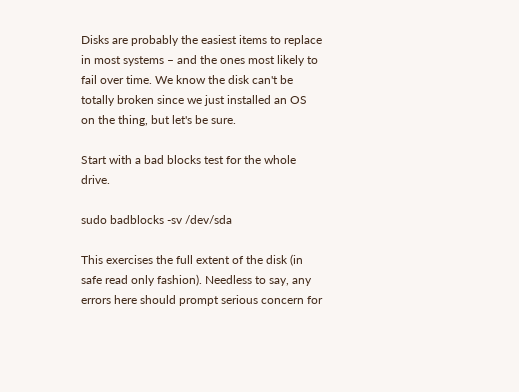Disks are probably the easiest items to replace in most systems – and the ones most likely to fail over time. We know the disk can't be totally broken since we just installed an OS on the thing, but let's be sure.

Start with a bad blocks test for the whole drive.

sudo badblocks -sv /dev/sda

This exercises the full extent of the disk (in safe read only fashion). Needless to say, any errors here should prompt serious concern for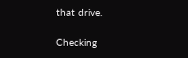that drive.

Checking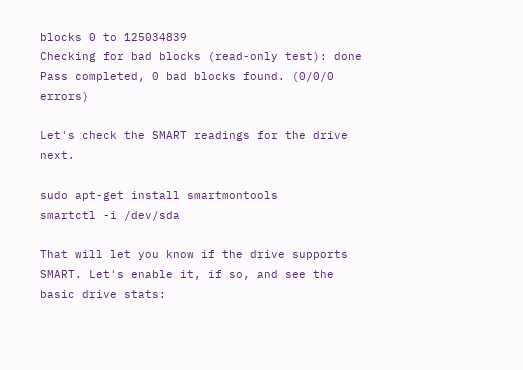blocks 0 to 125034839
Checking for bad blocks (read-only test): done
Pass completed, 0 bad blocks found. (0/0/0 errors)

Let's check the SMART readings for the drive next.

sudo apt-get install smartmontools
smartctl -i /dev/sda

That will let you know if the drive supports SMART. Let's enable it, if so, and see the basic drive stats: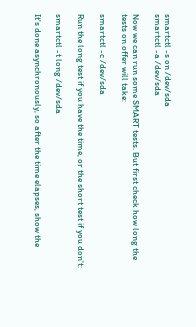smartctl -s on /dev/sda
smartctl -a /dev/sda

Now we can run some SMART tests. But first check how long the tests on offer will take:

smartctl -c /dev/sda

Run the long test if you have the time, or the short test if you don't:

smartctl -t long /dev/sda

It's done asynchronously, so after the time elapses, show the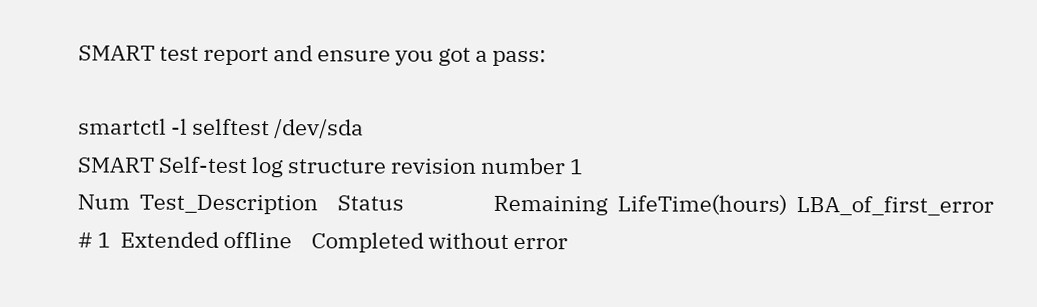SMART test report and ensure you got a pass:

smartctl -l selftest /dev/sda
SMART Self-test log structure revision number 1
Num  Test_Description    Status                  Remaining  LifeTime(hours)  LBA_of_first_error
# 1  Extended offline    Completed without error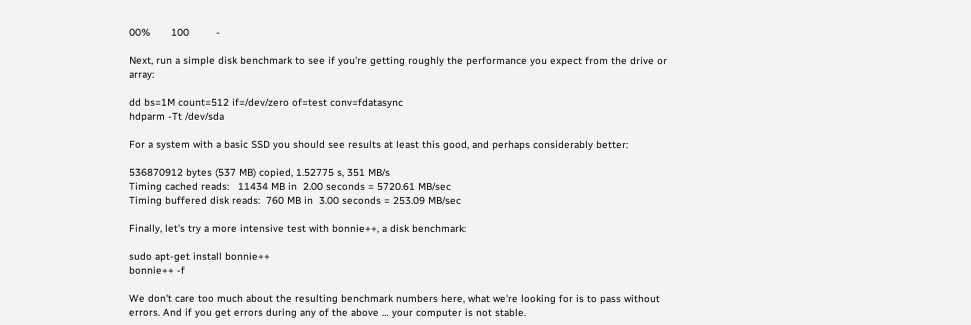00%       100         -

Next, run a simple disk benchmark to see if you're getting roughly the performance you expect from the drive or array:

dd bs=1M count=512 if=/dev/zero of=test conv=fdatasync
hdparm -Tt /dev/sda

For a system with a basic SSD you should see results at least this good, and perhaps considerably better:

536870912 bytes (537 MB) copied, 1.52775 s, 351 MB/s
Timing cached reads:   11434 MB in  2.00 seconds = 5720.61 MB/sec
Timing buffered disk reads:  760 MB in  3.00 seconds = 253.09 MB/sec

Finally, let's try a more intensive test with bonnie++, a disk benchmark:

sudo apt-get install bonnie++
bonnie++ -f

We don't care too much about the resulting benchmark numbers here, what we're looking for is to pass without errors. And if you get errors during any of the above … your computer is not stable.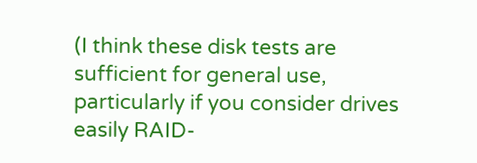(I think these disk tests are sufficient for general use, particularly if you consider drives easily RAID-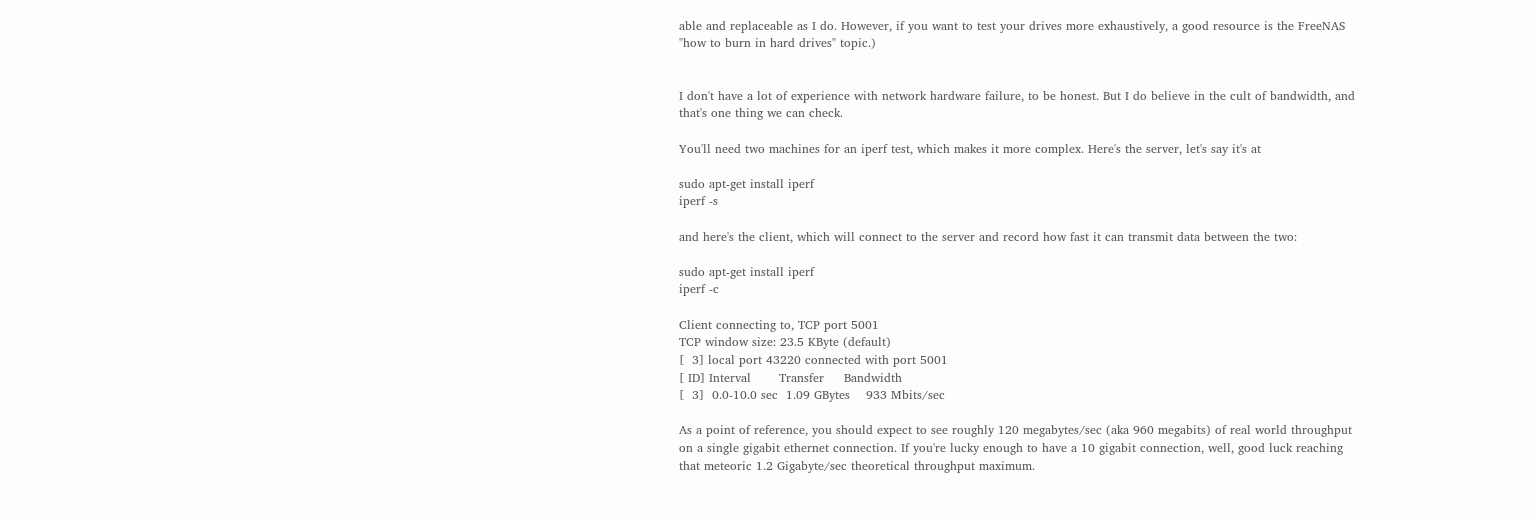able and replaceable as I do. However, if you want to test your drives more exhaustively, a good resource is the FreeNAS "how to burn in hard drives" topic.)


I don't have a lot of experience with network hardware failure, to be honest. But I do believe in the cult of bandwidth, and that's one thing we can check.

You'll need two machines for an iperf test, which makes it more complex. Here's the server, let's say it's at

sudo apt-get install iperf
iperf -s

and here's the client, which will connect to the server and record how fast it can transmit data between the two:

sudo apt-get install iperf
iperf -c

Client connecting to, TCP port 5001
TCP window size: 23.5 KByte (default)
[  3] local port 43220 connected with port 5001
[ ID] Interval       Transfer     Bandwidth
[  3]  0.0-10.0 sec  1.09 GBytes    933 Mbits/sec

As a point of reference, you should expect to see roughly 120 megabytes/sec (aka 960 megabits) of real world throughput on a single gigabit ethernet connection. If you're lucky enough to have a 10 gigabit connection, well, good luck reaching that meteoric 1.2 Gigabyte/sec theoretical throughput maximum.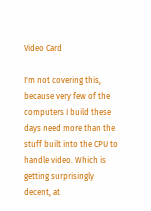Video Card

I'm not covering this, because very few of the computers I build these days need more than the stuff built into the CPU to handle video. Which is getting surprisingly decent, at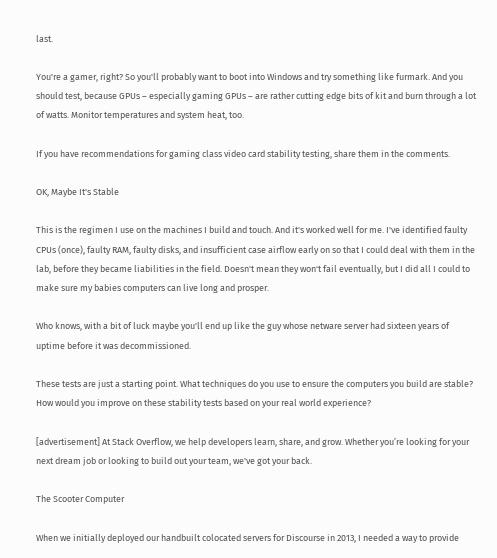last.

You're a gamer, right? So you'll probably want to boot into Windows and try something like furmark. And you should test, because GPUs – especially gaming GPUs – are rather cutting edge bits of kit and burn through a lot of watts. Monitor temperatures and system heat, too.

If you have recommendations for gaming class video card stability testing, share them in the comments.

OK, Maybe It's Stable

This is the regimen I use on the machines I build and touch. And it's worked well for me. I've identified faulty CPUs (once), faulty RAM, faulty disks, and insufficient case airflow early on so that I could deal with them in the lab, before they became liabilities in the field. Doesn't mean they won't fail eventually, but I did all I could to make sure my babies computers can live long and prosper.

Who knows, with a bit of luck maybe you'll end up like the guy whose netware server had sixteen years of uptime before it was decommissioned.

These tests are just a starting point. What techniques do you use to ensure the computers you build are stable? How would you improve on these stability tests based on your real world experience?

[advertisement] At Stack Overflow, we help developers learn, share, and grow. Whether you’re looking for your next dream job or looking to build out your team, we've got your back.

The Scooter Computer

When we initially deployed our handbuilt colocated servers for Discourse in 2013, I needed a way to provide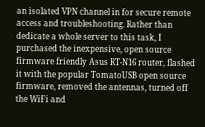an isolated VPN channel in for secure remote access and troubleshooting. Rather than dedicate a whole server to this task, I purchased the inexpensive, open source firmware friendly Asus RT-N16 router, flashed it with the popular TomatoUSB open source firmware, removed the antennas, turned off the WiFi and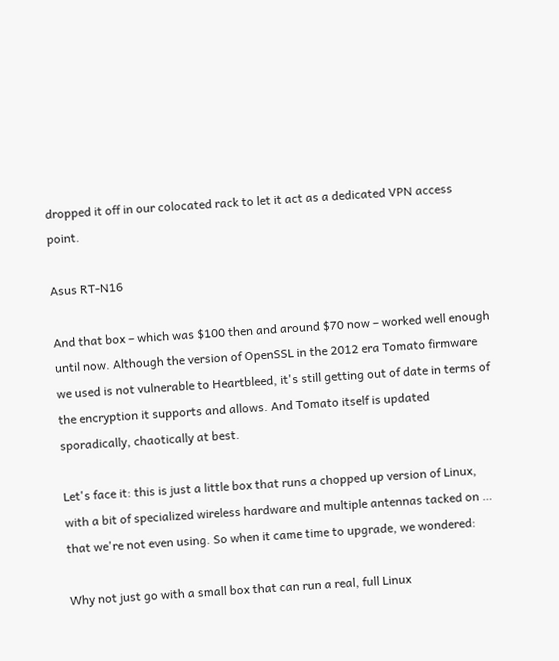dropped it off in our colocated rack to let it act as a dedicated VPN access point.

Asus RT-N16

And that box – which was $100 then and around $70 now – worked well enough until now. Although the version of OpenSSL in the 2012 era Tomato firmware we used is not vulnerable to Heartbleed, it's still getting out of date in terms of the encryption it supports and allows. And Tomato itself is updated sporadically, chaotically at best.

Let's face it: this is just a little box that runs a chopped up version of Linux, with a bit of specialized wireless hardware and multiple antennas tacked on … that we're not even using. So when it came time to upgrade, we wondered:

Why not just go with a small box that can run a real, full Linux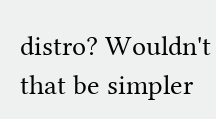distro? Wouldn't that be simpler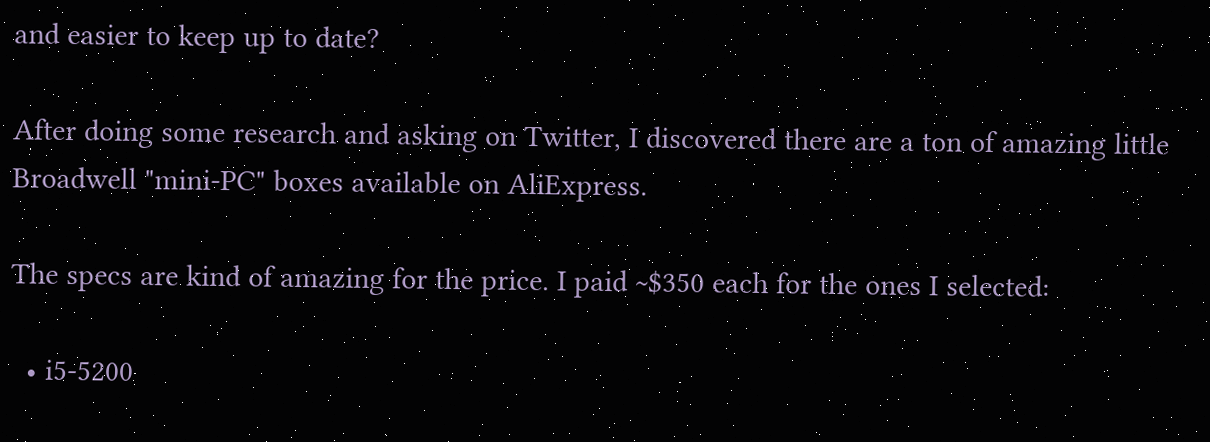and easier to keep up to date?

After doing some research and asking on Twitter, I discovered there are a ton of amazing little Broadwell "mini-PC" boxes available on AliExpress.

The specs are kind of amazing for the price. I paid ~$350 each for the ones I selected:

  • i5-5200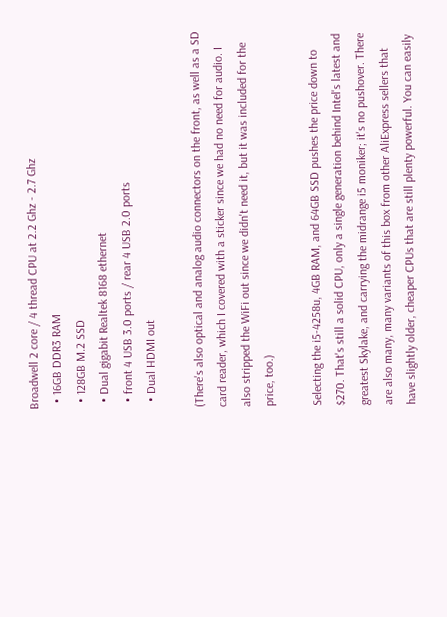Broadwell 2 core / 4 thread CPU at 2.2 Ghz - 2.7 Ghz
  • 16GB DDR3 RAM
  • 128GB M.2 SSD
  • Dual gigabit Realtek 8168 ethernet
  • front 4 USB 3.0 ports / rear 4 USB 2.0 ports
  • Dual HDMI out

(There's also optical and analog audio connectors on the front, as well as a SD card reader, which I covered with a sticker since we had no need for audio. I also stripped the WiFi out since we didn't need it, but it was included for the price, too.)

Selecting the i5-4258u, 4GB RAM, and 64GB SSD pushes the price down to $270. That's still a solid CPU, only a single generation behind Intel's latest and greatest Skylake, and carrying the midrange i5 moniker; it's no pushover. There are also many, many variants of this box from other AliExpress sellers that have slightly older, cheaper CPUs that are still plenty powerful. You can easily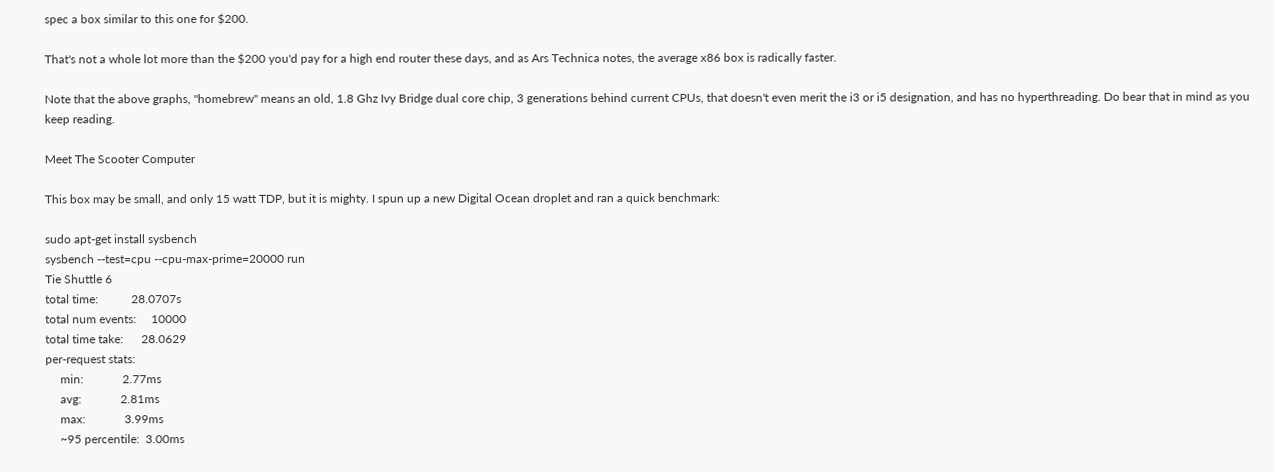spec a box similar to this one for $200.

That's not a whole lot more than the $200 you'd pay for a high end router these days, and as Ars Technica notes, the average x86 box is radically faster.

Note that the above graphs, "homebrew" means an old, 1.8 Ghz Ivy Bridge dual core chip, 3 generations behind current CPUs, that doesn't even merit the i3 or i5 designation, and has no hyperthreading. Do bear that in mind as you keep reading.

Meet The Scooter Computer

This box may be small, and only 15 watt TDP, but it is mighty. I spun up a new Digital Ocean droplet and ran a quick benchmark:

sudo apt-get install sysbench
sysbench --test=cpu --cpu-max-prime=20000 run
Tie Shuttle 6
total time:           28.0707s
total num events:     10000
total time take:      28.0629
per-request stats:
     min:             2.77ms
     avg:             2.81ms
     max:             3.99ms
     ~95 percentile:  3.00ms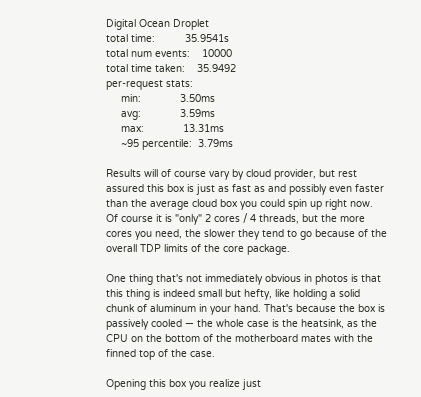Digital Ocean Droplet
total time:          35.9541s
total num events:    10000
total time taken:    35.9492
per-request stats:
     min:             3.50ms
     avg:             3.59ms
     max:             13.31ms
     ~95 percentile:  3.79ms

Results will of course vary by cloud provider, but rest assured this box is just as fast as and possibly even faster than the average cloud box you could spin up right now. Of course it is "only" 2 cores / 4 threads, but the more cores you need, the slower they tend to go because of the overall TDP limits of the core package.

One thing that's not immediately obvious in photos is that this thing is indeed small but hefty, like holding a solid chunk of aluminum in your hand. That's because the box is passively cooled — the whole case is the heatsink, as the CPU on the bottom of the motherboard mates with the finned top of the case.

Opening this box you realize just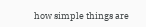how simple things are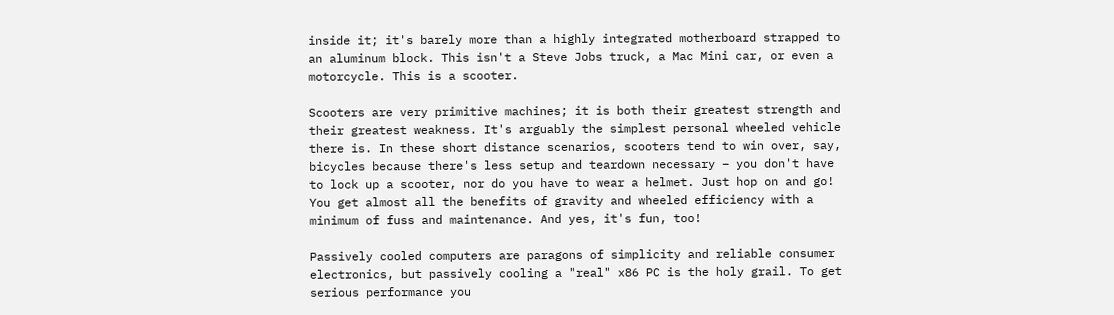inside it; it's barely more than a highly integrated motherboard strapped to an aluminum block. This isn't a Steve Jobs truck, a Mac Mini car, or even a motorcycle. This is a scooter.

Scooters are very primitive machines; it is both their greatest strength and their greatest weakness. It's arguably the simplest personal wheeled vehicle there is. In these short distance scenarios, scooters tend to win over, say, bicycles because there's less setup and teardown necessary – you don't have to lock up a scooter, nor do you have to wear a helmet. Just hop on and go! You get almost all the benefits of gravity and wheeled efficiency with a minimum of fuss and maintenance. And yes, it's fun, too!

Passively cooled computers are paragons of simplicity and reliable consumer electronics, but passively cooling a "real" x86 PC is the holy grail. To get serious performance you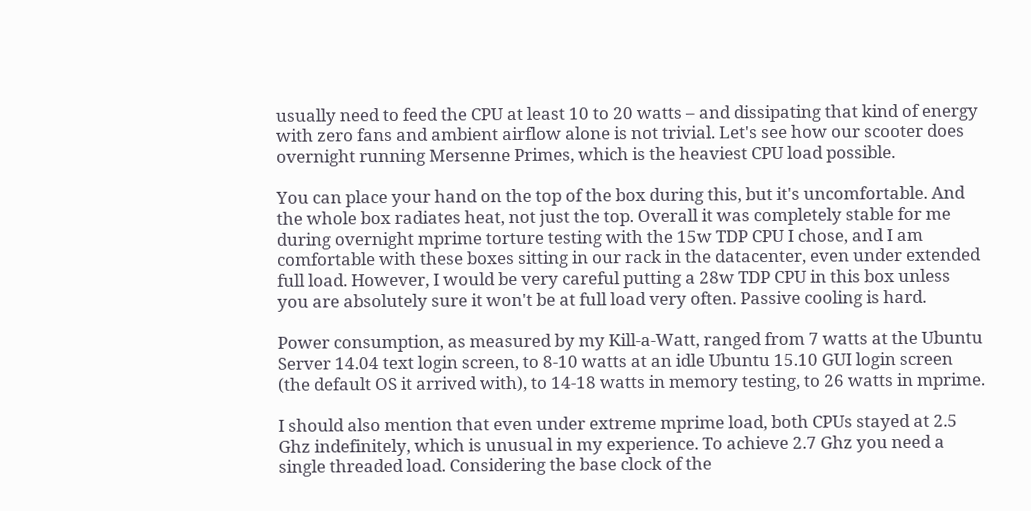usually need to feed the CPU at least 10 to 20 watts – and dissipating that kind of energy with zero fans and ambient airflow alone is not trivial. Let's see how our scooter does overnight running Mersenne Primes, which is the heaviest CPU load possible.

You can place your hand on the top of the box during this, but it's uncomfortable. And the whole box radiates heat, not just the top. Overall it was completely stable for me during overnight mprime torture testing with the 15w TDP CPU I chose, and I am comfortable with these boxes sitting in our rack in the datacenter, even under extended full load. However, I would be very careful putting a 28w TDP CPU in this box unless you are absolutely sure it won't be at full load very often. Passive cooling is hard.

Power consumption, as measured by my Kill-a-Watt, ranged from 7 watts at the Ubuntu Server 14.04 text login screen, to 8-10 watts at an idle Ubuntu 15.10 GUI login screen (the default OS it arrived with), to 14-18 watts in memory testing, to 26 watts in mprime.

I should also mention that even under extreme mprime load, both CPUs stayed at 2.5 Ghz indefinitely, which is unusual in my experience. To achieve 2.7 Ghz you need a single threaded load. Considering the base clock of the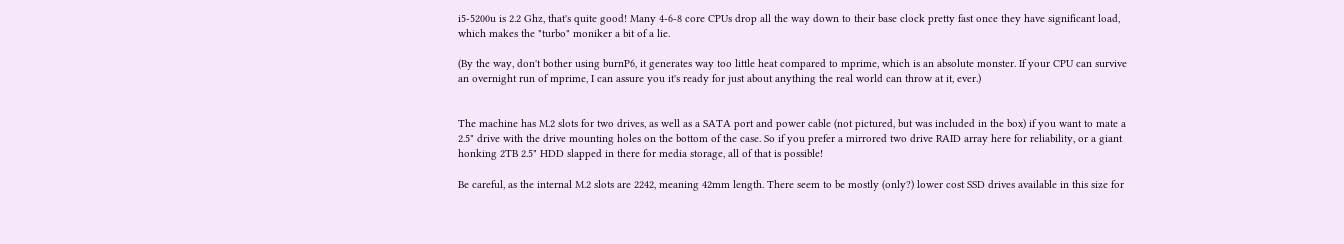i5-5200u is 2.2 Ghz, that's quite good! Many 4-6-8 core CPUs drop all the way down to their base clock pretty fast once they have significant load, which makes the "turbo" moniker a bit of a lie.

(By the way, don't bother using burnP6, it generates way too little heat compared to mprime, which is an absolute monster. If your CPU can survive an overnight run of mprime, I can assure you it's ready for just about anything the real world can throw at it, ever.)


The machine has M.2 slots for two drives, as well as a SATA port and power cable (not pictured, but was included in the box) if you want to mate a 2.5" drive with the drive mounting holes on the bottom of the case. So if you prefer a mirrored two drive RAID array here for reliability, or a giant honking 2TB 2.5" HDD slapped in there for media storage, all of that is possible!

Be careful, as the internal M.2 slots are 2242, meaning 42mm length. There seem to be mostly (only?) lower cost SSD drives available in this size for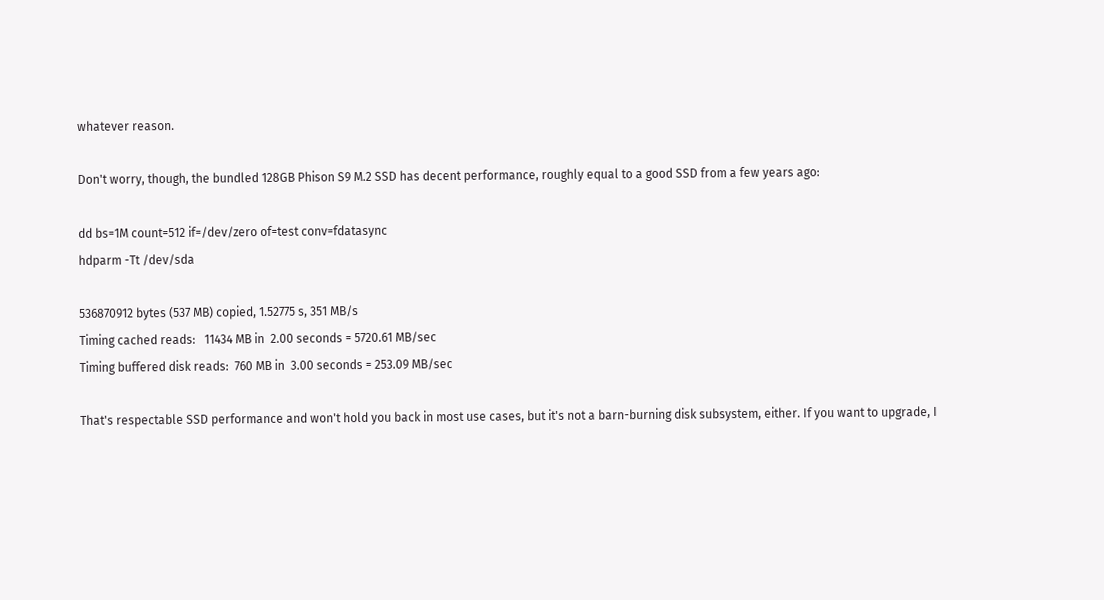whatever reason.

Don't worry, though, the bundled 128GB Phison S9 M.2 SSD has decent performance, roughly equal to a good SSD from a few years ago:

dd bs=1M count=512 if=/dev/zero of=test conv=fdatasync
hdparm -Tt /dev/sda

536870912 bytes (537 MB) copied, 1.52775 s, 351 MB/s
Timing cached reads:   11434 MB in  2.00 seconds = 5720.61 MB/sec
Timing buffered disk reads:  760 MB in  3.00 seconds = 253.09 MB/sec

That's respectable SSD performance and won't hold you back in most use cases, but it's not a barn-burning disk subsystem, either. If you want to upgrade, I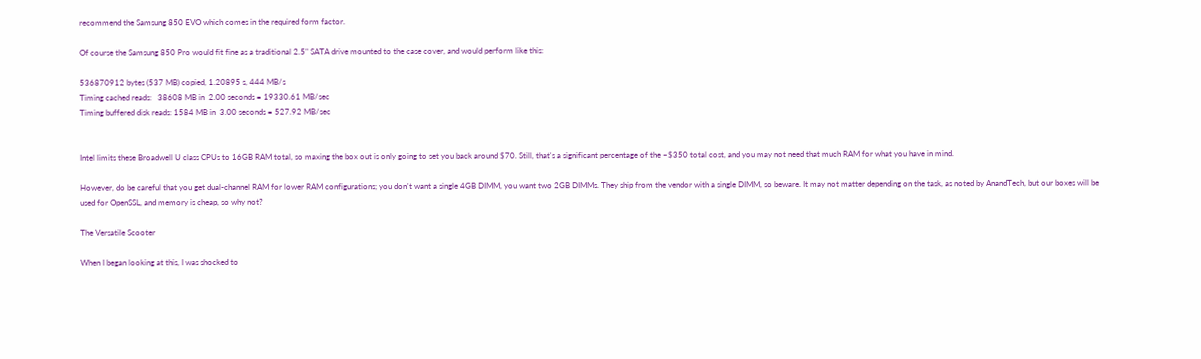recommend the Samsung 850 EVO which comes in the required form factor.

Of course the Samsung 850 Pro would fit fine as a traditional 2.5" SATA drive mounted to the case cover, and would perform like this:

536870912 bytes (537 MB) copied, 1.20895 s, 444 MB/s
Timing cached reads:   38608 MB in  2.00 seconds = 19330.61 MB/sec
Timing buffered disk reads: 1584 MB in  3.00 seconds = 527.92 MB/sec


Intel limits these Broadwell U class CPUs to 16GB RAM total, so maxing the box out is only going to set you back around $70. Still, that's a significant percentage of the ~$350 total cost, and you may not need that much RAM for what you have in mind.

However, do be careful that you get dual-channel RAM for lower RAM configurations; you don't want a single 4GB DIMM, you want two 2GB DIMMs. They ship from the vendor with a single DIMM, so beware. It may not matter depending on the task, as noted by AnandTech, but our boxes will be used for OpenSSL, and memory is cheap, so why not?

The Versatile Scooter

When I began looking at this, I was shocked to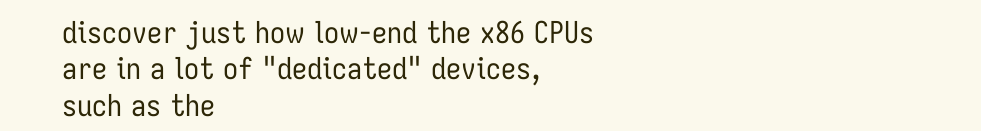discover just how low-end the x86 CPUs are in a lot of "dedicated" devices, such as the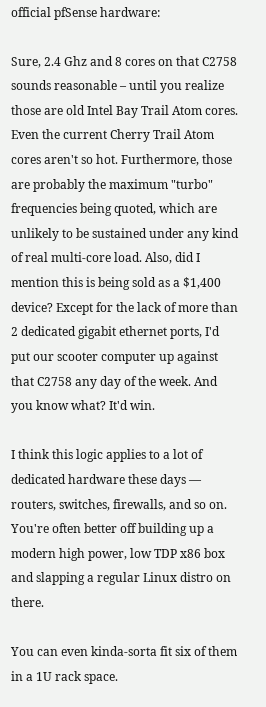official pfSense hardware:

Sure, 2.4 Ghz and 8 cores on that C2758 sounds reasonable – until you realize those are old Intel Bay Trail Atom cores. Even the current Cherry Trail Atom cores aren't so hot. Furthermore, those are probably the maximum "turbo" frequencies being quoted, which are unlikely to be sustained under any kind of real multi-core load. Also, did I mention this is being sold as a $1,400 device? Except for the lack of more than 2 dedicated gigabit ethernet ports, I'd put our scooter computer up against that C2758 any day of the week. And you know what? It'd win.

I think this logic applies to a lot of dedicated hardware these days — routers, switches, firewalls, and so on. You're often better off building up a modern high power, low TDP x86 box and slapping a regular Linux distro on there.

You can even kinda-sorta fit six of them in a 1U rack space.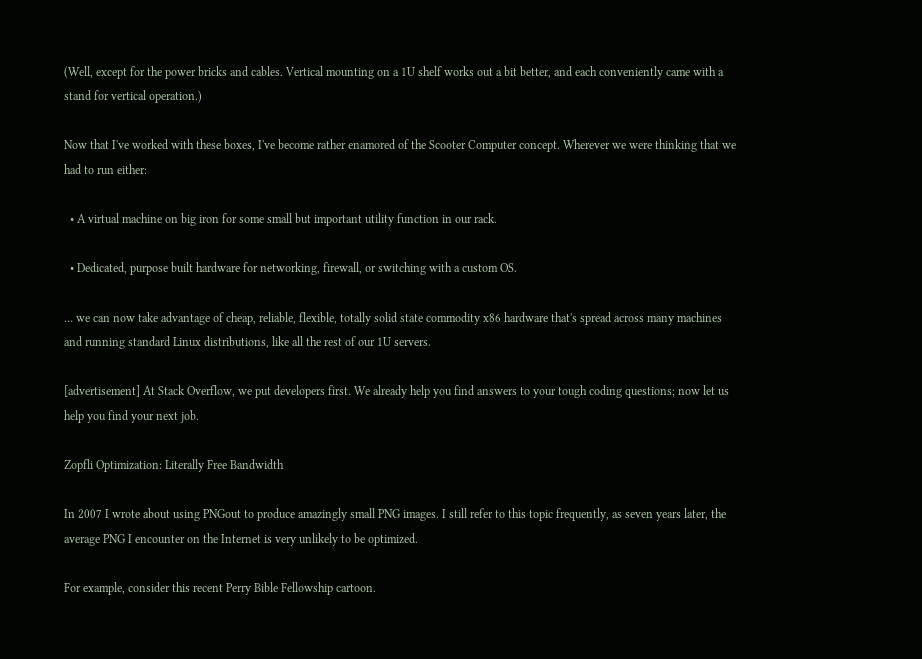(Well, except for the power bricks and cables. Vertical mounting on a 1U shelf works out a bit better, and each conveniently came with a stand for vertical operation.)

Now that I've worked with these boxes, I've become rather enamored of the Scooter Computer concept. Wherever we were thinking that we had to run either:

  • A virtual machine on big iron for some small but important utility function in our rack.

  • Dedicated, purpose built hardware for networking, firewall, or switching with a custom OS.

… we can now take advantage of cheap, reliable, flexible, totally solid state commodity x86 hardware that's spread across many machines and running standard Linux distributions, like all the rest of our 1U servers.

[advertisement] At Stack Overflow, we put developers first. We already help you find answers to your tough coding questions; now let us help you find your next job.

Zopfli Optimization: Literally Free Bandwidth

In 2007 I wrote about using PNGout to produce amazingly small PNG images. I still refer to this topic frequently, as seven years later, the average PNG I encounter on the Internet is very unlikely to be optimized.

For example, consider this recent Perry Bible Fellowship cartoon.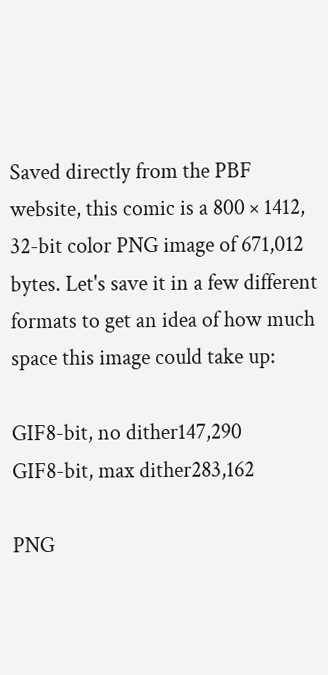Saved directly from the PBF website, this comic is a 800 × 1412, 32-bit color PNG image of 671,012 bytes. Let's save it in a few different formats to get an idea of how much space this image could take up:

GIF8-bit, no dither147,290
GIF8-bit, max dither283,162

PNG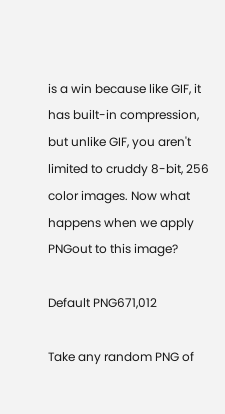is a win because like GIF, it has built-in compression, but unlike GIF, you aren't limited to cruddy 8-bit, 256 color images. Now what happens when we apply PNGout to this image?

Default PNG671,012

Take any random PNG of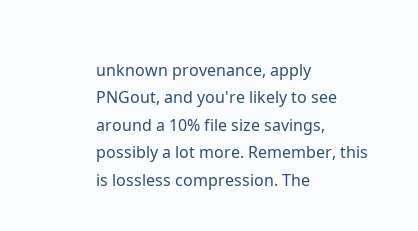unknown provenance, apply PNGout, and you're likely to see around a 10% file size savings, possibly a lot more. Remember, this is lossless compression. The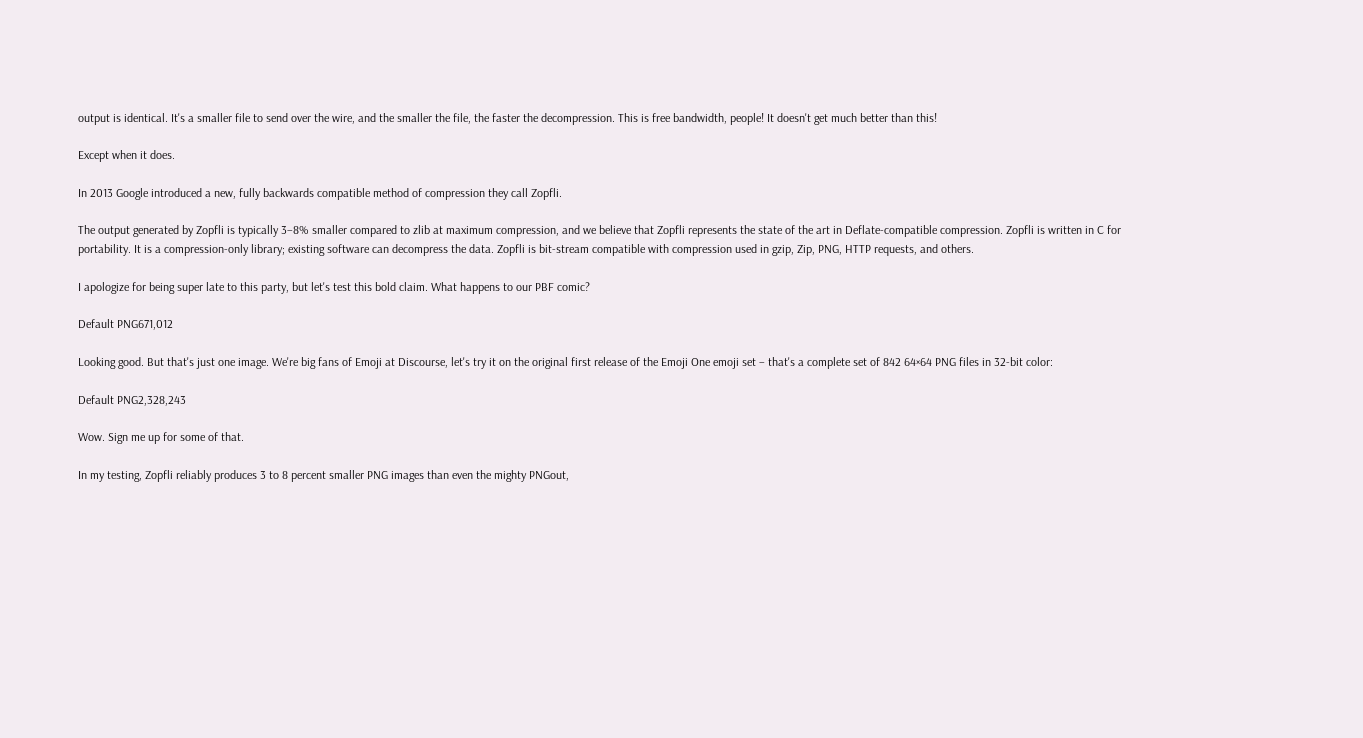output is identical. It's a smaller file to send over the wire, and the smaller the file, the faster the decompression. This is free bandwidth, people! It doesn't get much better than this!

Except when it does.

In 2013 Google introduced a new, fully backwards compatible method of compression they call Zopfli.

The output generated by Zopfli is typically 3–8% smaller compared to zlib at maximum compression, and we believe that Zopfli represents the state of the art in Deflate-compatible compression. Zopfli is written in C for portability. It is a compression-only library; existing software can decompress the data. Zopfli is bit-stream compatible with compression used in gzip, Zip, PNG, HTTP requests, and others.

I apologize for being super late to this party, but let's test this bold claim. What happens to our PBF comic?

Default PNG671,012

Looking good. But that's just one image. We're big fans of Emoji at Discourse, let's try it on the original first release of the Emoji One emoji set – that's a complete set of 842 64×64 PNG files in 32-bit color:

Default PNG2,328,243

Wow. Sign me up for some of that.

In my testing, Zopfli reliably produces 3 to 8 percent smaller PNG images than even the mighty PNGout,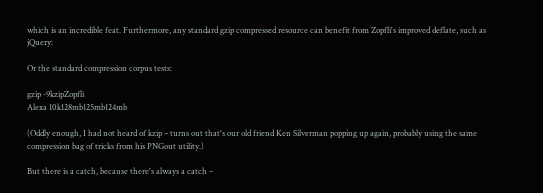which is an incredible feat. Furthermore, any standard gzip compressed resource can benefit from Zopfli's improved deflate, such as jQuery:

Or the standard compression corpus tests:

gzip -9kzipZopfli
Alexa 10k128mb125mb124mb

(Oddly enough, I had not heard of kzip – turns out that's our old friend Ken Silverman popping up again, probably using the same compression bag of tricks from his PNGout utility.)

But there is a catch, because there's always a catch –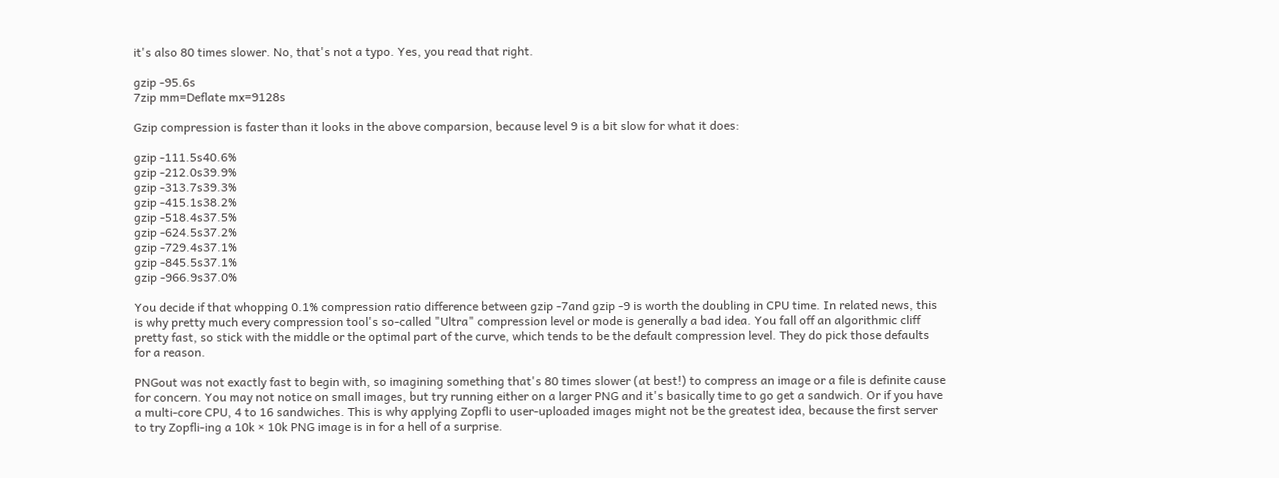it's also 80 times slower. No, that's not a typo. Yes, you read that right.

gzip -95.6s
7zip mm=Deflate mx=9128s

Gzip compression is faster than it looks in the above comparsion, because level 9 is a bit slow for what it does:

gzip -111.5s40.6%
gzip -212.0s39.9%
gzip -313.7s39.3%
gzip -415.1s38.2%
gzip -518.4s37.5%
gzip -624.5s37.2%
gzip -729.4s37.1%
gzip -845.5s37.1%
gzip -966.9s37.0%

You decide if that whopping 0.1% compression ratio difference between gzip -7and gzip -9 is worth the doubling in CPU time. In related news, this is why pretty much every compression tool's so-called "Ultra" compression level or mode is generally a bad idea. You fall off an algorithmic cliff pretty fast, so stick with the middle or the optimal part of the curve, which tends to be the default compression level. They do pick those defaults for a reason.

PNGout was not exactly fast to begin with, so imagining something that's 80 times slower (at best!) to compress an image or a file is definite cause for concern. You may not notice on small images, but try running either on a larger PNG and it's basically time to go get a sandwich. Or if you have a multi-core CPU, 4 to 16 sandwiches. This is why applying Zopfli to user-uploaded images might not be the greatest idea, because the first server to try Zopfli-ing a 10k × 10k PNG image is in for a hell of a surprise.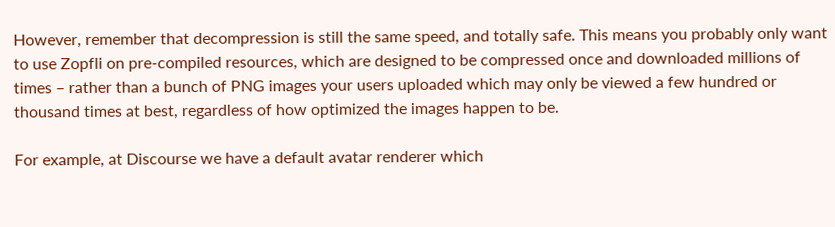However, remember that decompression is still the same speed, and totally safe. This means you probably only want to use Zopfli on pre-compiled resources, which are designed to be compressed once and downloaded millions of times – rather than a bunch of PNG images your users uploaded which may only be viewed a few hundred or thousand times at best, regardless of how optimized the images happen to be.

For example, at Discourse we have a default avatar renderer which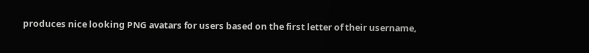produces nice looking PNG avatars for users based on the first letter of their username,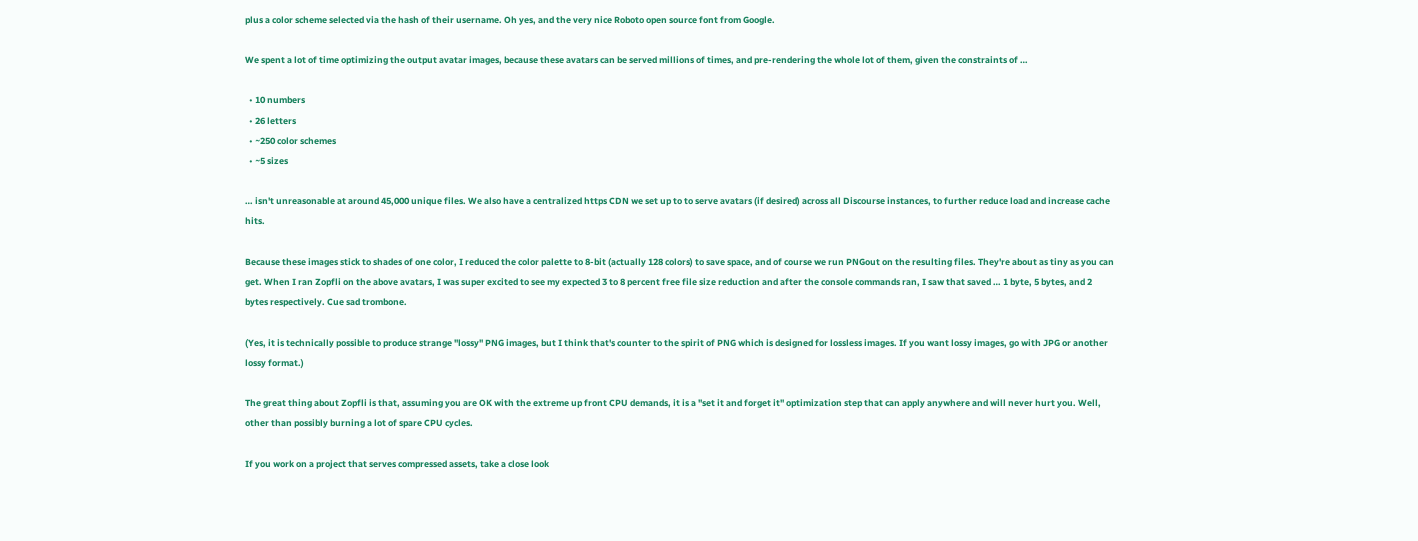plus a color scheme selected via the hash of their username. Oh yes, and the very nice Roboto open source font from Google.

We spent a lot of time optimizing the output avatar images, because these avatars can be served millions of times, and pre-rendering the whole lot of them, given the constraints of …

  • 10 numbers
  • 26 letters
  • ~250 color schemes
  • ~5 sizes

… isn't unreasonable at around 45,000 unique files. We also have a centralized https CDN we set up to to serve avatars (if desired) across all Discourse instances, to further reduce load and increase cache hits.

Because these images stick to shades of one color, I reduced the color palette to 8-bit (actually 128 colors) to save space, and of course we run PNGout on the resulting files. They're about as tiny as you can get. When I ran Zopfli on the above avatars, I was super excited to see my expected 3 to 8 percent free file size reduction and after the console commands ran, I saw that saved … 1 byte, 5 bytes, and 2 bytes respectively. Cue sad trombone.

(Yes, it is technically possible to produce strange "lossy" PNG images, but I think that's counter to the spirit of PNG which is designed for lossless images. If you want lossy images, go with JPG or another lossy format.)

The great thing about Zopfli is that, assuming you are OK with the extreme up front CPU demands, it is a "set it and forget it" optimization step that can apply anywhere and will never hurt you. Well, other than possibly burning a lot of spare CPU cycles.

If you work on a project that serves compressed assets, take a close look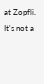at Zopfli. It's not a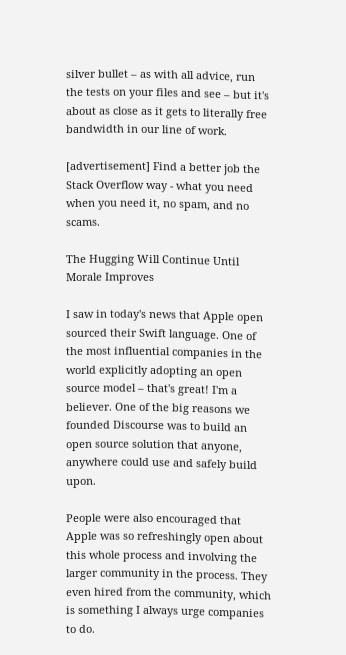silver bullet – as with all advice, run the tests on your files and see – but it's about as close as it gets to literally free bandwidth in our line of work.

[advertisement] Find a better job the Stack Overflow way - what you need when you need it, no spam, and no scams.

The Hugging Will Continue Until Morale Improves

I saw in today's news that Apple open sourced their Swift language. One of the most influential companies in the world explicitly adopting an open source model – that's great! I'm a believer. One of the big reasons we founded Discourse was to build an open source solution that anyone, anywhere could use and safely build upon.

People were also encouraged that Apple was so refreshingly open about this whole process and involving the larger community in the process. They even hired from the community, which is something I always urge companies to do.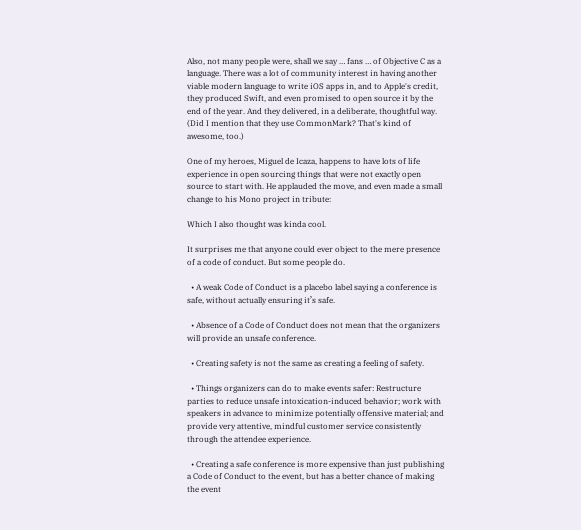Also, not many people were, shall we say … fans … of Objective C as a language. There was a lot of community interest in having another viable modern language to write iOS apps in, and to Apple's credit, they produced Swift, and even promised to open source it by the end of the year. And they delivered, in a deliberate, thoughtful way. (Did I mention that they use CommonMark? That's kind of awesome, too.)

One of my heroes, Miguel de Icaza, happens to have lots of life experience in open sourcing things that were not exactly open source to start with. He applauded the move, and even made a small change to his Mono project in tribute:

Which I also thought was kinda cool.

It surprises me that anyone could ever object to the mere presence of a code of conduct. But some people do.

  • A weak Code of Conduct is a placebo label saying a conference is safe, without actually ensuring it’s safe.

  • Absence of a Code of Conduct does not mean that the organizers will provide an unsafe conference.

  • Creating safety is not the same as creating a feeling of safety.

  • Things organizers can do to make events safer: Restructure parties to reduce unsafe intoxication-induced behavior; work with speakers in advance to minimize potentially offensive material; and provide very attentive, mindful customer service consistently through the attendee experience.

  • Creating a safe conference is more expensive than just publishing a Code of Conduct to the event, but has a better chance of making the event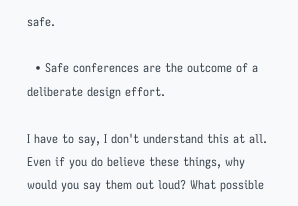safe.

  • Safe conferences are the outcome of a deliberate design effort.

I have to say, I don't understand this at all. Even if you do believe these things, why would you say them out loud? What possible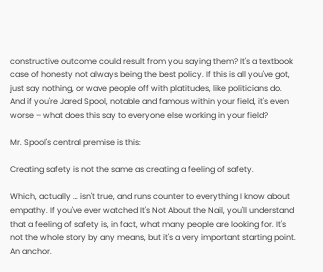constructive outcome could result from you saying them? It's a textbook case of honesty not always being the best policy. If this is all you've got, just say nothing, or wave people off with platitudes, like politicians do. And if you're Jared Spool, notable and famous within your field, it's even worse – what does this say to everyone else working in your field?

Mr. Spool's central premise is this:

Creating safety is not the same as creating a feeling of safety.

Which, actually … isn't true, and runs counter to everything I know about empathy. If you've ever watched It's Not About the Nail, you'll understand that a feeling of safety is, in fact, what many people are looking for. It's not the whole story by any means, but it's a very important starting point. An anchor.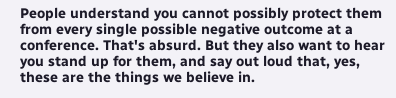People understand you cannot possibly protect them from every single possible negative outcome at a conference. That's absurd. But they also want to hear you stand up for them, and say out loud that, yes, these are the things we believe in.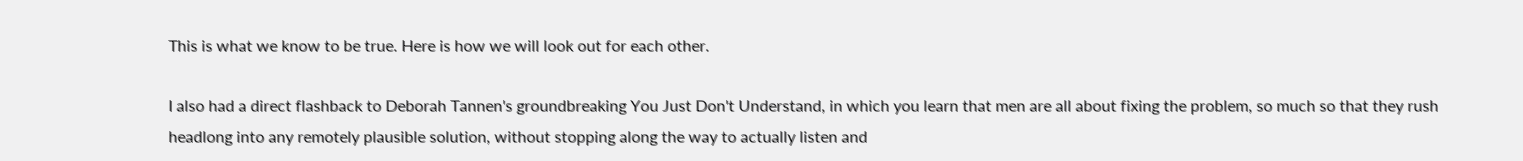This is what we know to be true. Here is how we will look out for each other.

I also had a direct flashback to Deborah Tannen's groundbreaking You Just Don't Understand, in which you learn that men are all about fixing the problem, so much so that they rush headlong into any remotely plausible solution, without stopping along the way to actually listen and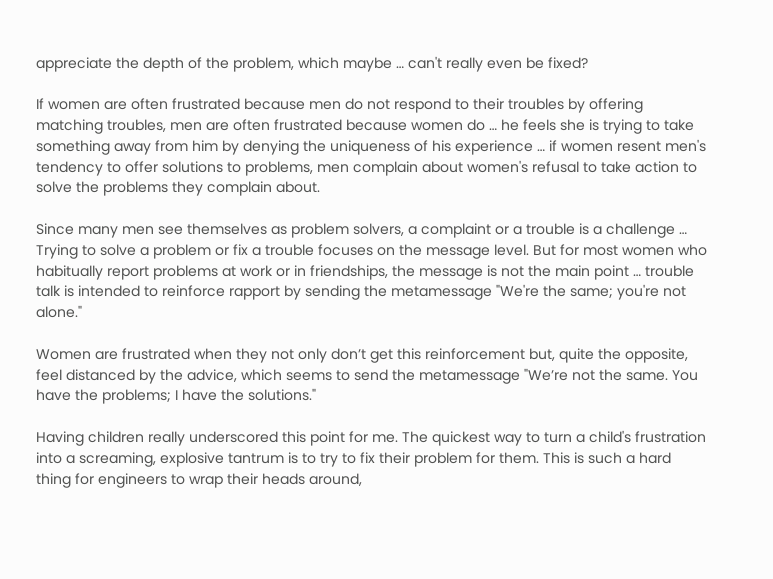appreciate the depth of the problem, which maybe … can't really even be fixed?

If women are often frustrated because men do not respond to their troubles by offering matching troubles, men are often frustrated because women do … he feels she is trying to take something away from him by denying the uniqueness of his experience … if women resent men's tendency to offer solutions to problems, men complain about women's refusal to take action to solve the problems they complain about.

Since many men see themselves as problem solvers, a complaint or a trouble is a challenge … Trying to solve a problem or fix a trouble focuses on the message level. But for most women who habitually report problems at work or in friendships, the message is not the main point … trouble talk is intended to reinforce rapport by sending the metamessage "We're the same; you're not alone."

Women are frustrated when they not only don’t get this reinforcement but, quite the opposite, feel distanced by the advice, which seems to send the metamessage "We’re not the same. You have the problems; I have the solutions."

Having children really underscored this point for me. The quickest way to turn a child's frustration into a screaming, explosive tantrum is to try to fix their problem for them. This is such a hard thing for engineers to wrap their heads around,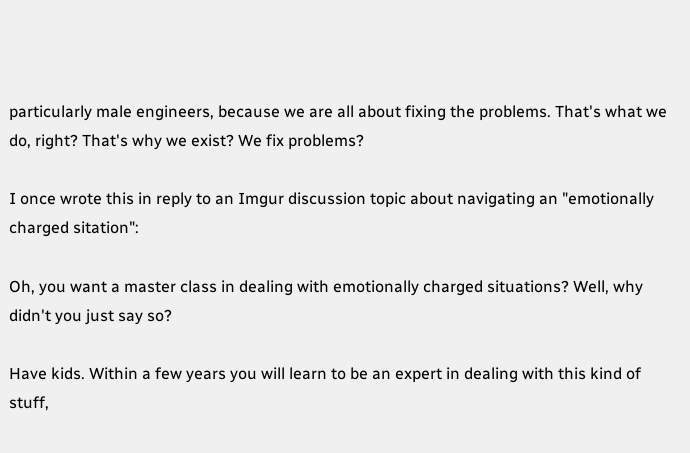particularly male engineers, because we are all about fixing the problems. That's what we do, right? That's why we exist? We fix problems?

I once wrote this in reply to an Imgur discussion topic about navigating an "emotionally charged sitation":

Oh, you want a master class in dealing with emotionally charged situations? Well, why didn't you just say so?

Have kids. Within a few years you will learn to be an expert in dealing with this kind of stuff,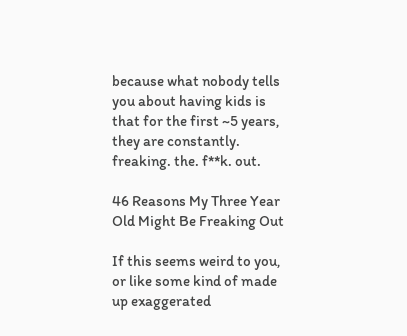because what nobody tells you about having kids is that for the first ~5 years, they are constantly. freaking. the. f**k. out.

46 Reasons My Three Year Old Might Be Freaking Out

If this seems weird to you, or like some kind of made up exaggerated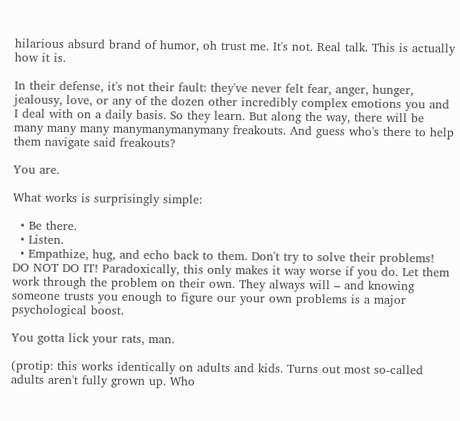hilarious absurd brand of humor, oh trust me. It's not. Real talk. This is actually how it is.

In their defense, it's not their fault: they've never felt fear, anger, hunger, jealousy, love, or any of the dozen other incredibly complex emotions you and I deal with on a daily basis. So they learn. But along the way, there will be many many many manymanymanymany freakouts. And guess who's there to help them navigate said freakouts?

You are.

What works is surprisingly simple:

  • Be there.
  • Listen.
  • Empathize, hug, and echo back to them. Don't try to solve their problems! DO NOT DO IT! Paradoxically, this only makes it way worse if you do. Let them work through the problem on their own. They always will – and knowing someone trusts you enough to figure our your own problems is a major psychological boost.

You gotta lick your rats, man.

(protip: this works identically on adults and kids. Turns out most so-called adults aren't fully grown up. Who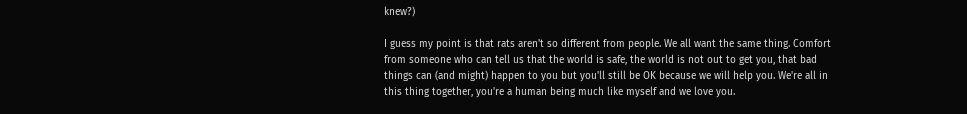knew?)

I guess my point is that rats aren't so different from people. We all want the same thing. Comfort from someone who can tell us that the world is safe, the world is not out to get you, that bad things can (and might) happen to you but you'll still be OK because we will help you. We're all in this thing together, you're a human being much like myself and we love you.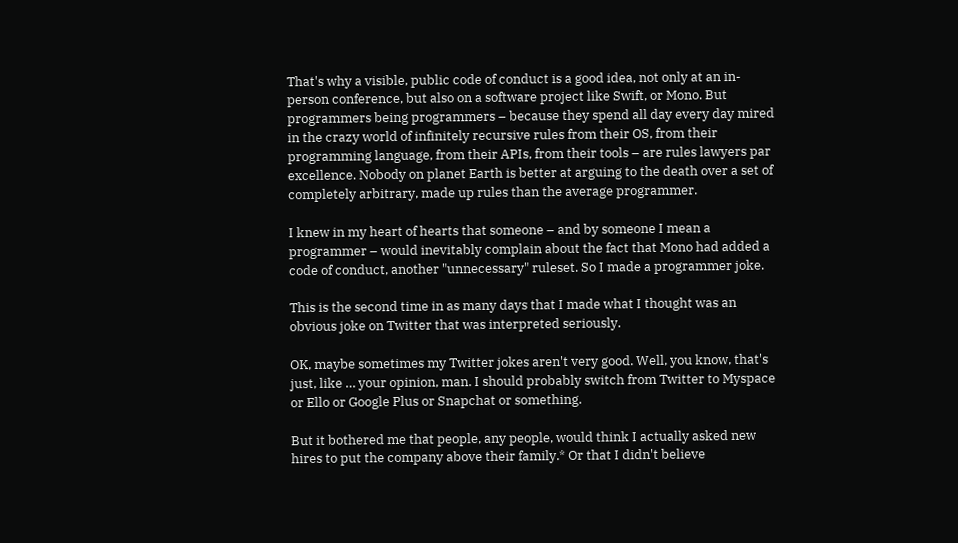That's why a visible, public code of conduct is a good idea, not only at an in-person conference, but also on a software project like Swift, or Mono. But programmers being programmers – because they spend all day every day mired in the crazy world of infinitely recursive rules from their OS, from their programming language, from their APIs, from their tools – are rules lawyers par excellence. Nobody on planet Earth is better at arguing to the death over a set of completely arbitrary, made up rules than the average programmer.

I knew in my heart of hearts that someone – and by someone I mean a programmer – would inevitably complain about the fact that Mono had added a code of conduct, another "unnecessary" ruleset. So I made a programmer joke.

This is the second time in as many days that I made what I thought was an obvious joke on Twitter that was interpreted seriously.

OK, maybe sometimes my Twitter jokes aren't very good. Well, you know, that's just, like … your opinion, man. I should probably switch from Twitter to Myspace or Ello or Google Plus or Snapchat or something.

But it bothered me that people, any people, would think I actually asked new hires to put the company above their family.* Or that I didn't believe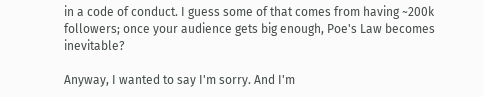in a code of conduct. I guess some of that comes from having ~200k followers; once your audience gets big enough, Poe's Law becomes inevitable?

Anyway, I wanted to say I'm sorry. And I'm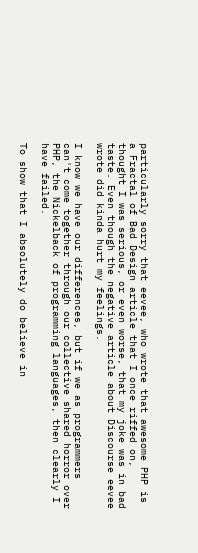particularly sorry that eevee, who wrote that awesome PHP is a Fractal of Bad Design article that I once riffed on, thought I was serious, or even worse, that my joke was in bad taste. Even though the negative article about Discourse eevee wrote did kinda hurt my feelings.

I know we have our differences, but if we as programmers can't come together through our collective shared horror over PHP, the Nickelback of programming languages, then clearly I have failed.

To show that I absolutely do believe in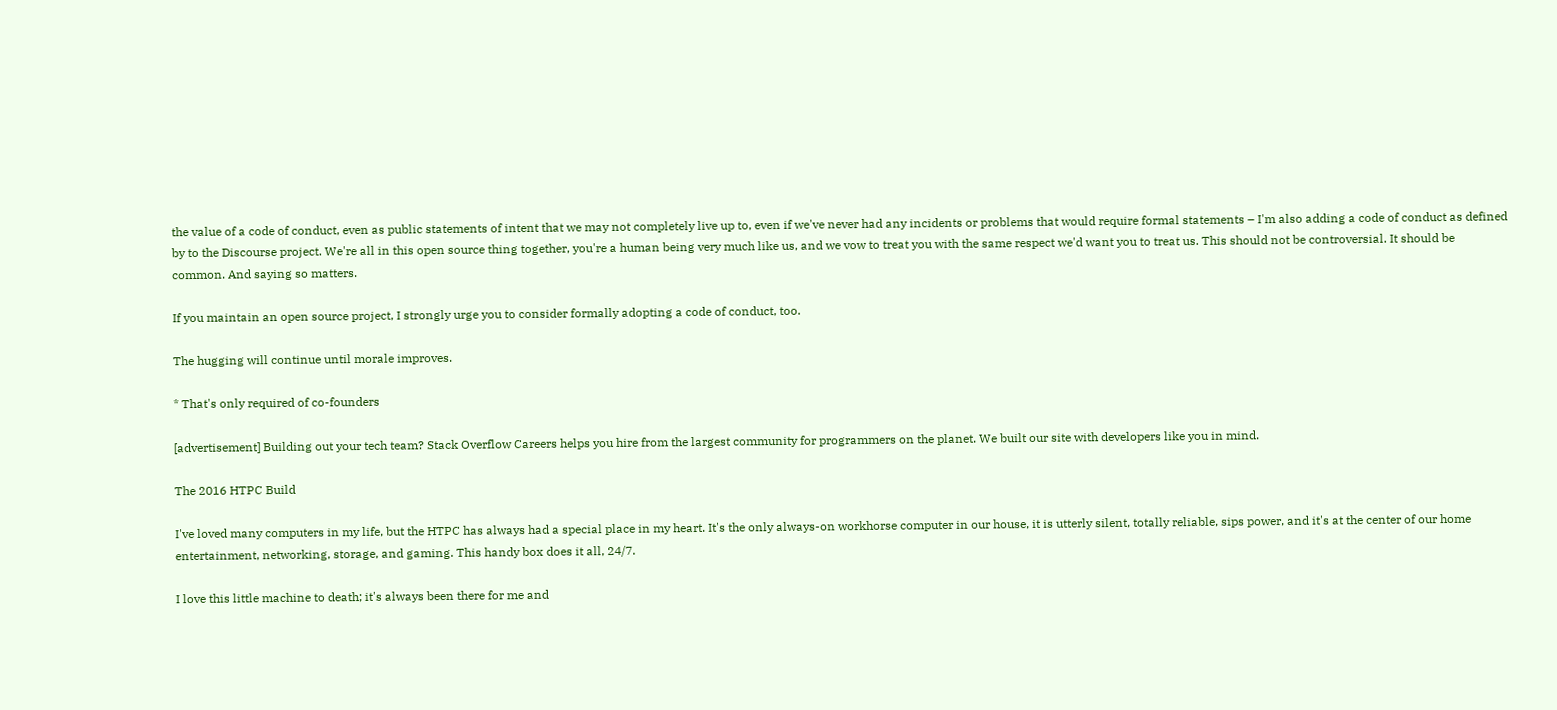the value of a code of conduct, even as public statements of intent that we may not completely live up to, even if we've never had any incidents or problems that would require formal statements – I'm also adding a code of conduct as defined by to the Discourse project. We're all in this open source thing together, you're a human being very much like us, and we vow to treat you with the same respect we'd want you to treat us. This should not be controversial. It should be common. And saying so matters.

If you maintain an open source project, I strongly urge you to consider formally adopting a code of conduct, too.

The hugging will continue until morale improves.

* That's only required of co-founders

[advertisement] Building out your tech team? Stack Overflow Careers helps you hire from the largest community for programmers on the planet. We built our site with developers like you in mind.

The 2016 HTPC Build

I've loved many computers in my life, but the HTPC has always had a special place in my heart. It's the only always-on workhorse computer in our house, it is utterly silent, totally reliable, sips power, and it's at the center of our home entertainment, networking, storage, and gaming. This handy box does it all, 24/7.

I love this little machine to death; it's always been there for me and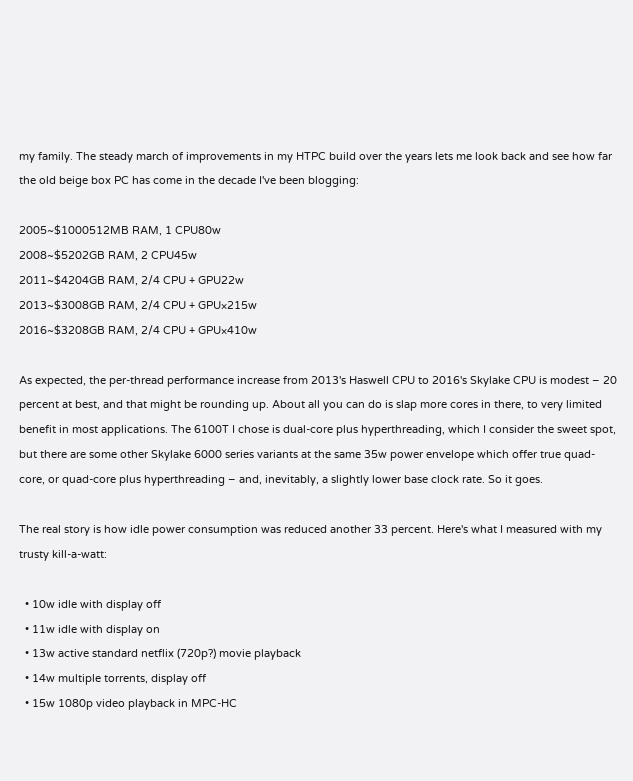my family. The steady march of improvements in my HTPC build over the years lets me look back and see how far the old beige box PC has come in the decade I've been blogging:

2005~$1000512MB RAM, 1 CPU80w
2008~$5202GB RAM, 2 CPU45w
2011~$4204GB RAM, 2/4 CPU + GPU22w
2013~$3008GB RAM, 2/4 CPU + GPU×215w
2016~$3208GB RAM, 2/4 CPU + GPU×410w

As expected, the per-thread performance increase from 2013's Haswell CPU to 2016's Skylake CPU is modest – 20 percent at best, and that might be rounding up. About all you can do is slap more cores in there, to very limited benefit in most applications. The 6100T I chose is dual-core plus hyperthreading, which I consider the sweet spot, but there are some other Skylake 6000 series variants at the same 35w power envelope which offer true quad-core, or quad-core plus hyperthreading – and, inevitably, a slightly lower base clock rate. So it goes.

The real story is how idle power consumption was reduced another 33 percent. Here's what I measured with my trusty kill-a-watt:

  • 10w idle with display off
  • 11w idle with display on
  • 13w active standard netflix (720p?) movie playback
  • 14w multiple torrents, display off
  • 15w 1080p video playback in MPC-HC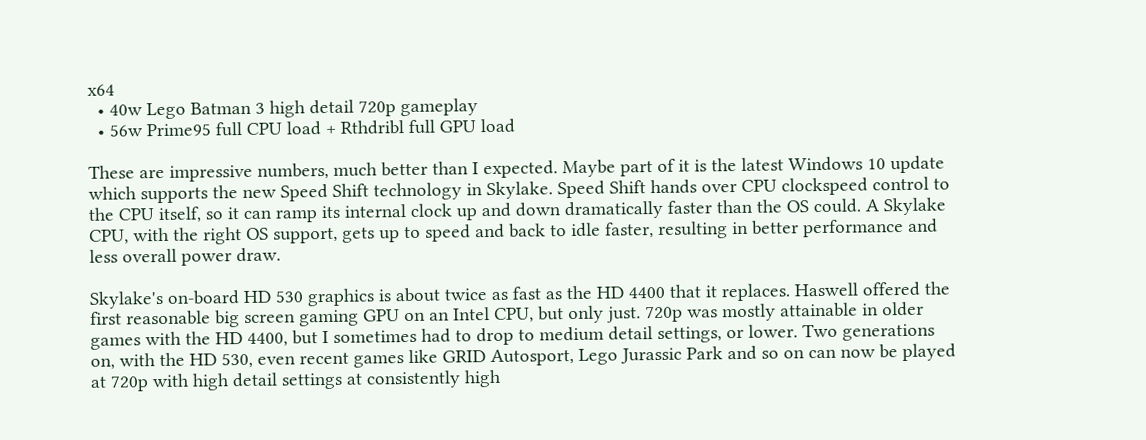x64
  • 40w Lego Batman 3 high detail 720p gameplay
  • 56w Prime95 full CPU load + Rthdribl full GPU load

These are impressive numbers, much better than I expected. Maybe part of it is the latest Windows 10 update which supports the new Speed Shift technology in Skylake. Speed Shift hands over CPU clockspeed control to the CPU itself, so it can ramp its internal clock up and down dramatically faster than the OS could. A Skylake CPU, with the right OS support, gets up to speed and back to idle faster, resulting in better performance and less overall power draw.

Skylake's on-board HD 530 graphics is about twice as fast as the HD 4400 that it replaces. Haswell offered the first reasonable big screen gaming GPU on an Intel CPU, but only just. 720p was mostly attainable in older games with the HD 4400, but I sometimes had to drop to medium detail settings, or lower. Two generations on, with the HD 530, even recent games like GRID Autosport, Lego Jurassic Park and so on can now be played at 720p with high detail settings at consistently high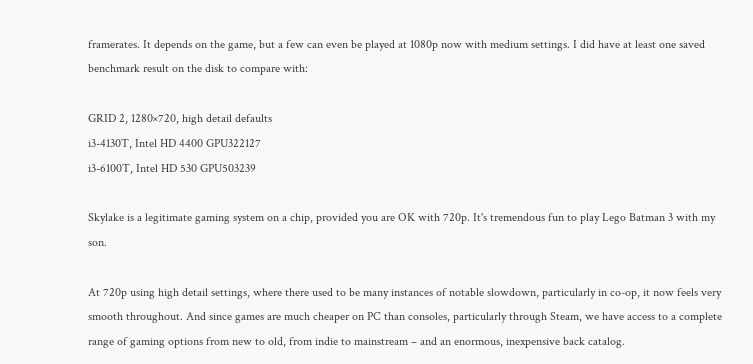framerates. It depends on the game, but a few can even be played at 1080p now with medium settings. I did have at least one saved benchmark result on the disk to compare with:

GRID 2, 1280×720, high detail defaults
i3-4130T, Intel HD 4400 GPU322127
i3-6100T, Intel HD 530 GPU503239

Skylake is a legitimate gaming system on a chip, provided you are OK with 720p. It's tremendous fun to play Lego Batman 3 with my son.

At 720p using high detail settings, where there used to be many instances of notable slowdown, particularly in co-op, it now feels very smooth throughout. And since games are much cheaper on PC than consoles, particularly through Steam, we have access to a complete range of gaming options from new to old, from indie to mainstream – and an enormous, inexpensive back catalog.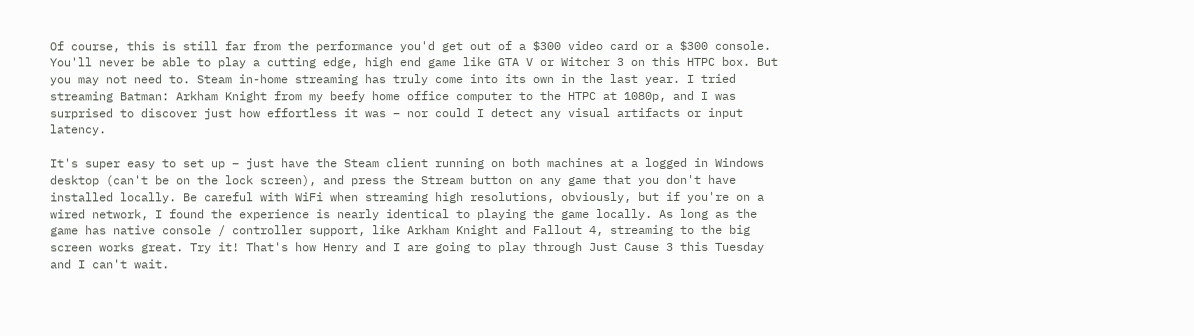Of course, this is still far from the performance you'd get out of a $300 video card or a $300 console. You'll never be able to play a cutting edge, high end game like GTA V or Witcher 3 on this HTPC box. But you may not need to. Steam in-home streaming has truly come into its own in the last year. I tried streaming Batman: Arkham Knight from my beefy home office computer to the HTPC at 1080p, and I was surprised to discover just how effortless it was – nor could I detect any visual artifacts or input latency.

It's super easy to set up – just have the Steam client running on both machines at a logged in Windows desktop (can't be on the lock screen), and press the Stream button on any game that you don't have installed locally. Be careful with WiFi when streaming high resolutions, obviously, but if you're on a wired network, I found the experience is nearly identical to playing the game locally. As long as the game has native console / controller support, like Arkham Knight and Fallout 4, streaming to the big screen works great. Try it! That's how Henry and I are going to play through Just Cause 3 this Tuesday and I can't wait.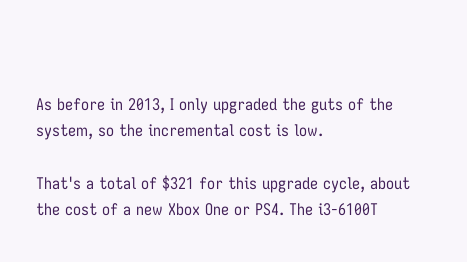As before in 2013, I only upgraded the guts of the system, so the incremental cost is low.

That's a total of $321 for this upgrade cycle, about the cost of a new Xbox One or PS4. The i3-6100T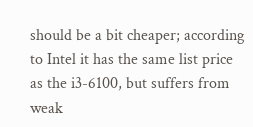should be a bit cheaper; according to Intel it has the same list price as the i3-6100, but suffers from weak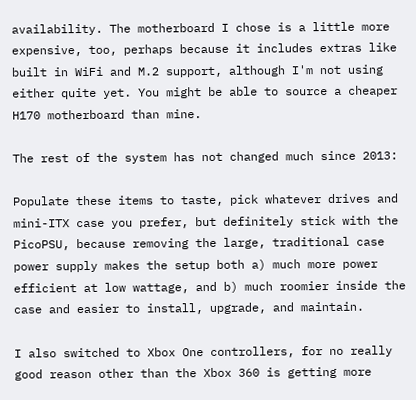availability. The motherboard I chose is a little more expensive, too, perhaps because it includes extras like built in WiFi and M.2 support, although I'm not using either quite yet. You might be able to source a cheaper H170 motherboard than mine.

The rest of the system has not changed much since 2013:

Populate these items to taste, pick whatever drives and mini-ITX case you prefer, but definitely stick with the PicoPSU, because removing the large, traditional case power supply makes the setup both a) much more power efficient at low wattage, and b) much roomier inside the case and easier to install, upgrade, and maintain.

I also switched to Xbox One controllers, for no really good reason other than the Xbox 360 is getting more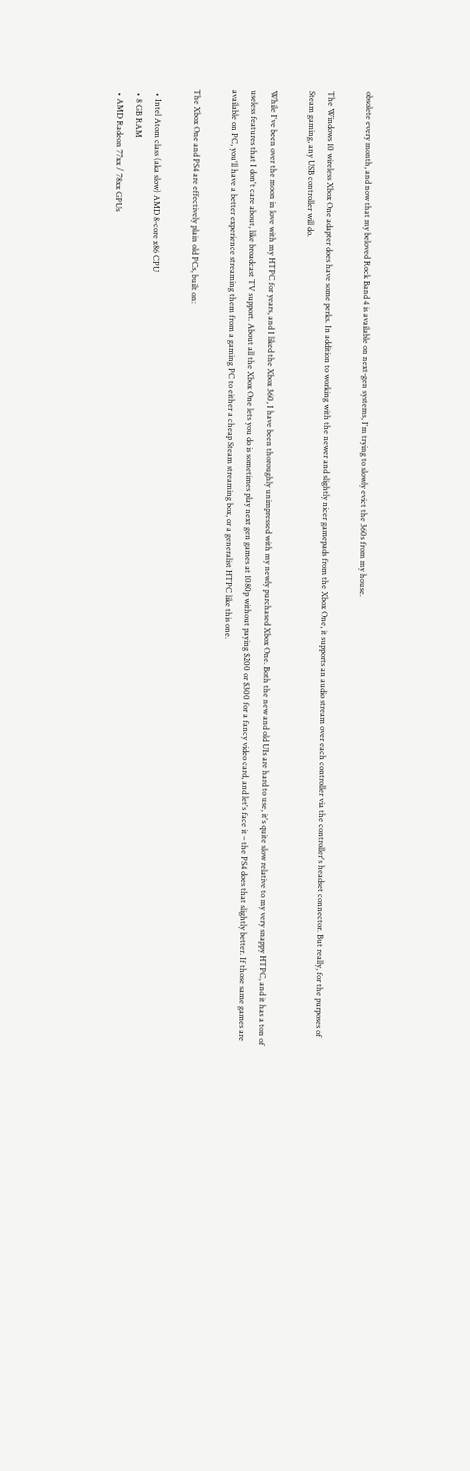obsolete every month, and now that my beloved Rock Band 4 is available on next-gen systems, I'm trying to slowly evict the 360s from my house.

The Windows 10 wireless Xbox One adapter does have some perks. In addition to working with the newer and slightly nicer gamepads from the Xbox One, it supports an audio stream over each controller via the controller's headset connector. But really, for the purposes of Steam gaming, any USB controller will do.

While I've been over the moon in love with my HTPC for years, and I liked the Xbox 360, I have been thoroughly unimpressed with my newly purchased Xbox One. Both the new and old UIs are hard to use, it's quite slow relative to my very snappy HTPC, and it has a ton of useless features that I don't care about, like broadcast TV support. About all the Xbox One lets you do is sometimes play next gen games at 1080p without paying $200 or $300 for a fancy video card, and let's face it – the PS4 does that slightly better. If those same games are available on PC, you'll have a better experience streaming them from a gaming PC to either a cheap Steam streaming box, or a generalist HTPC like this one.

The Xbox One and PS4 are effectively plain old PCs, built on:

  • Intel Atom class (aka slow) AMD 8-core x86 CPU
  • 8 GB RAM
  • AMD Radeon 77xx / 78xx GPUs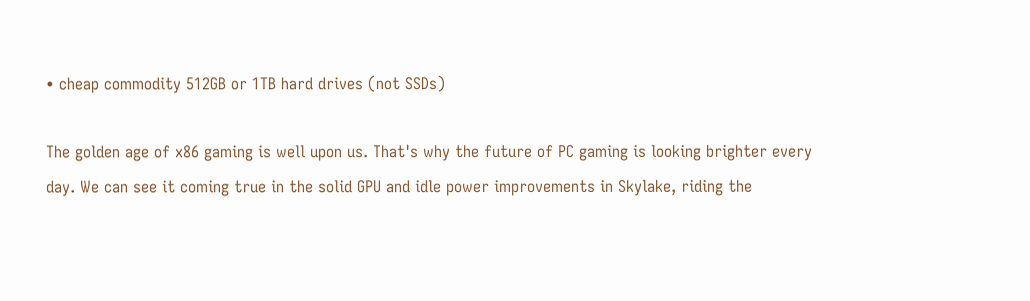• cheap commodity 512GB or 1TB hard drives (not SSDs)

The golden age of x86 gaming is well upon us. That's why the future of PC gaming is looking brighter every day. We can see it coming true in the solid GPU and idle power improvements in Skylake, riding the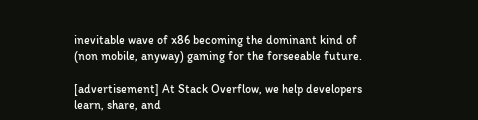inevitable wave of x86 becoming the dominant kind of (non mobile, anyway) gaming for the forseeable future.

[advertisement] At Stack Overflow, we help developers learn, share, and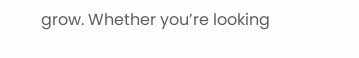grow. Whether you’re looking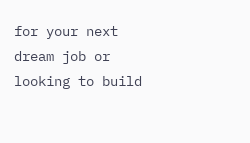for your next dream job or looking to build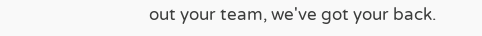out your team, we've got your back.